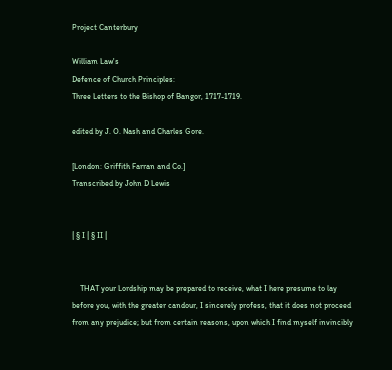Project Canterbury

William Law's
Defence of Church Principles:
Three Letters to the Bishop of Bangor, 1717-1719.

edited by J. O. Nash and Charles Gore.

[London: Griffith Farran and Co.]
Transcribed by John D Lewis


| § I | § II |


    THAT your Lordship may be prepared to receive, what I here presume to lay before you, with the greater candour, I sincerely profess, that it does not proceed from any prejudice; but from certain reasons, upon which I find myself invincibly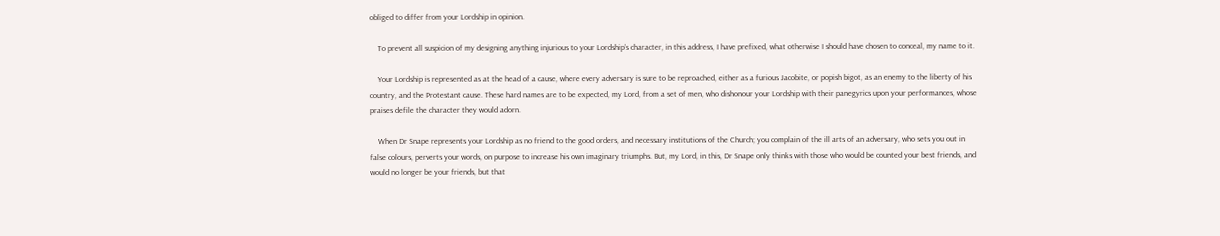obliged to differ from your Lordship in opinion.

    To prevent all suspicion of my designing anything injurious to your Lordship’s character, in this address, I have prefixed, what otherwise I should have chosen to conceal, my name to it.

    Your Lordship is represented as at the head of a cause, where every adversary is sure to be reproached, either as a furious Jacobite, or popish bigot, as an enemy to the liberty of his country, and the Protestant cause. These hard names are to be expected, my Lord, from a set of men, who dishonour your Lordship with their panegyrics upon your performances, whose praises defile the character they would adorn.

    When Dr Snape represents your Lordship as no friend to the good orders, and necessary institutions of the Church; you complain of the ill arts of an adversary, who sets you out in false colours, perverts your words, on purpose to increase his own imaginary triumphs. But, my Lord, in this, Dr Snape only thinks with those who would be counted your best friends, and would no longer be your friends, but that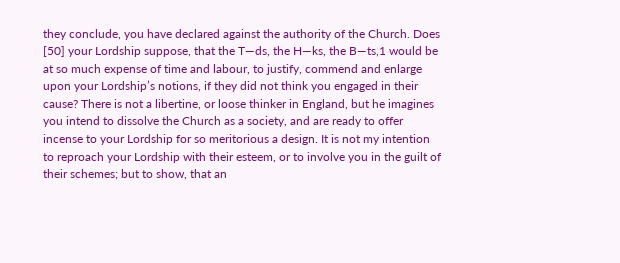they conclude, you have declared against the authority of the Church. Does [50] your Lordship suppose, that the T—ds, the H—ks, the B—ts,1 would be at so much expense of time and labour, to justify, commend and enlarge upon your Lordship’s notions, if they did not think you engaged in their cause? There is not a libertine, or loose thinker in England, but he imagines you intend to dissolve the Church as a society, and are ready to offer incense to your Lordship for so meritorious a design. It is not my intention to reproach your Lordship with their esteem, or to involve you in the guilt of their schemes; but to show, that an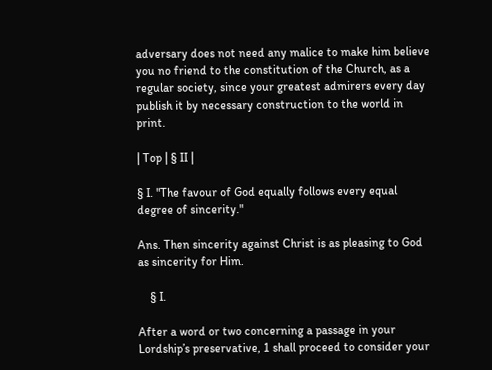adversary does not need any malice to make him believe you no friend to the constitution of the Church, as a regular society, since your greatest admirers every day publish it by necessary construction to the world in print.

| Top | § II |

§ I. "The favour of God equally follows every equal degree of sincerity."

Ans. Then sincerity against Christ is as pleasing to God as sincerity for Him.

    § I.

After a word or two concerning a passage in your Lordship’s preservative, 1 shall proceed to consider your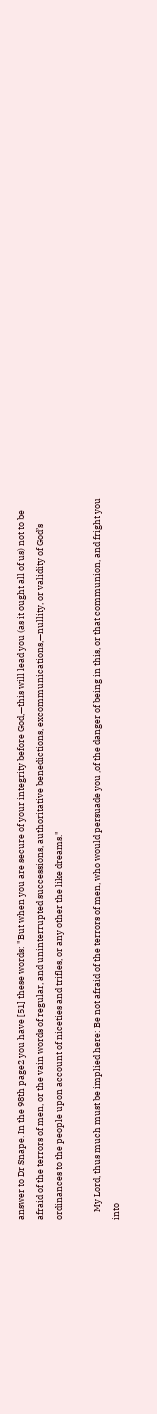answer to Dr Snape. In the 98th page2 you have [51] these words: "But when you are secure of your integrity before God,—this will lead you (as it ought all of us) not to be afraid of the terrors of men, or the vain words of regular, and uninterrupted successions, authoritative benedictions, excommunications,—nullity, or validity of God’s ordinances to the people upon account of niceties and trifles, or any other the like dreams."

    My Lord, thus much must be implied here: Be not afraid of the terrors of men, who would persuade you ,of the danger of being in this, or that communion, and fright you into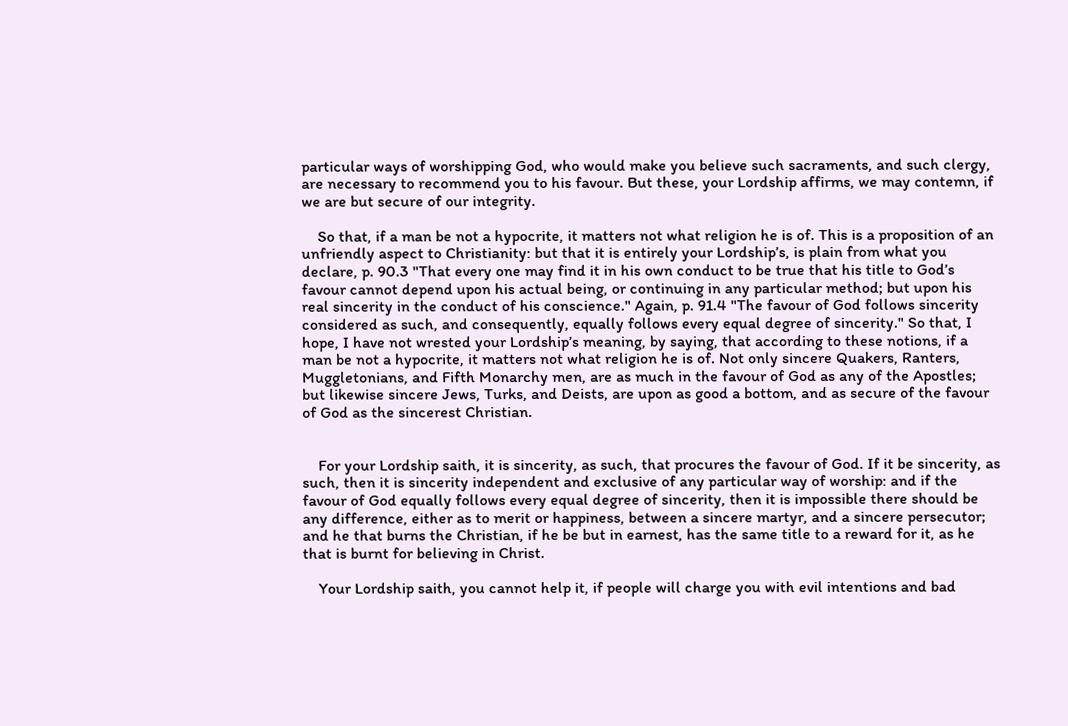particular ways of worshipping God, who would make you believe such sacraments, and such clergy, are necessary to recommend you to his favour. But these, your Lordship affirms, we may contemn, if we are but secure of our integrity.

    So that, if a man be not a hypocrite, it matters not what religion he is of. This is a proposition of an unfriendly aspect to Christianity: but that it is entirely your Lordship’s, is plain from what you declare, p. 90.3 "That every one may find it in his own conduct to be true that his title to God’s favour cannot depend upon his actual being, or continuing in any particular method; but upon his real sincerity in the conduct of his conscience." Again, p. 91.4 "The favour of God follows sincerity considered as such, and consequently, equally follows every equal degree of sincerity." So that, I hope, I have not wrested your Lordship’s meaning, by saying, that according to these notions, if a man be not a hypocrite, it matters not what religion he is of. Not only sincere Quakers, Ranters, Muggletonians, and Fifth Monarchy men, are as much in the favour of God as any of the Apostles; but likewise sincere Jews, Turks, and Deists, are upon as good a bottom, and as secure of the favour of God as the sincerest Christian.


    For your Lordship saith, it is sincerity, as such, that procures the favour of God. If it be sincerity, as such, then it is sincerity independent and exclusive of any particular way of worship: and if the favour of God equally follows every equal degree of sincerity, then it is impossible there should be any difference, either as to merit or happiness, between a sincere martyr, and a sincere persecutor; and he that burns the Christian, if he be but in earnest, has the same title to a reward for it, as he that is burnt for believing in Christ.

    Your Lordship saith, you cannot help it, if people will charge you with evil intentions and bad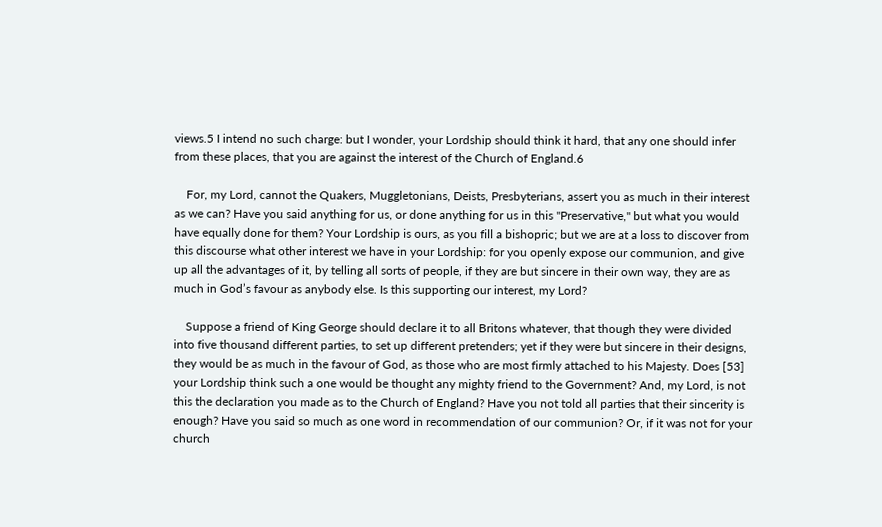views.5 I intend no such charge: but I wonder, your Lordship should think it hard, that any one should infer from these places, that you are against the interest of the Church of England.6

    For, my Lord, cannot the Quakers, Muggletonians, Deists, Presbyterians, assert you as much in their interest as we can? Have you said anything for us, or done anything for us in this "Preservative," but what you would have equally done for them? Your Lordship is ours, as you fill a bishopric; but we are at a loss to discover from this discourse what other interest we have in your Lordship: for you openly expose our communion, and give up all the advantages of it, by telling all sorts of people, if they are but sincere in their own way, they are as much in God’s favour as anybody else. Is this supporting our interest, my Lord?

    Suppose a friend of King George should declare it to all Britons whatever, that though they were divided into five thousand different parties, to set up different pretenders; yet if they were but sincere in their designs, they would be as much in the favour of God, as those who are most firmly attached to his Majesty. Does [53] your Lordship think such a one would be thought any mighty friend to the Government? And, my Lord, is not this the declaration you made as to the Church of England? Have you not told all parties that their sincerity is enough? Have you said so much as one word in recommendation of our communion? Or, if it was not for your church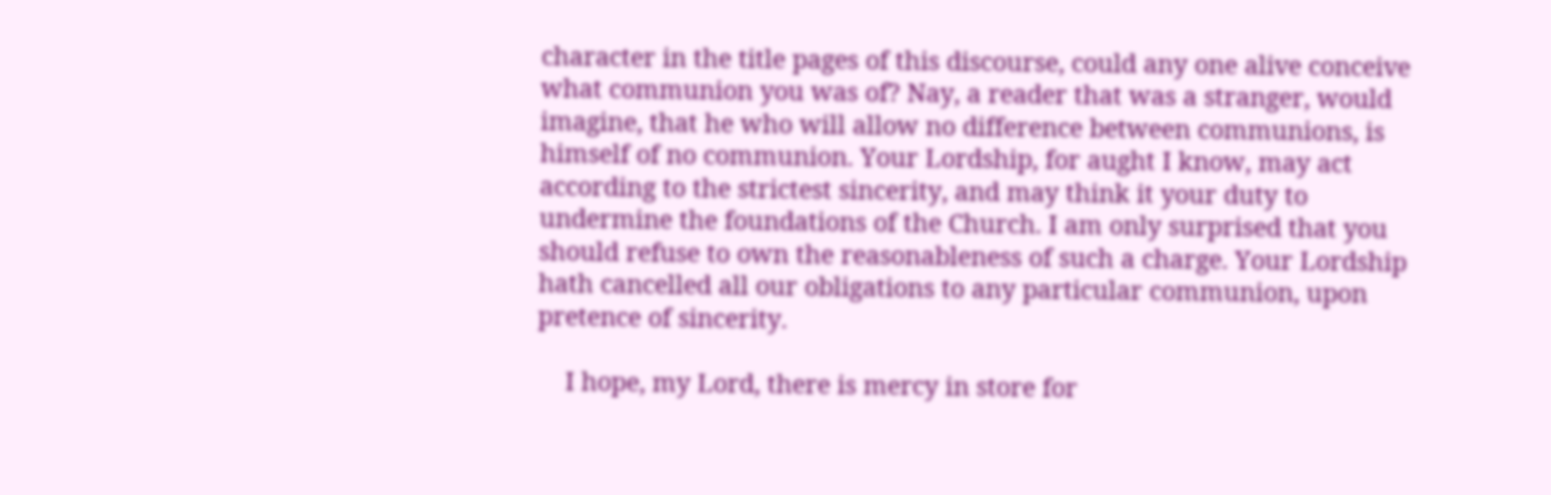character in the title pages of this discourse, could any one alive conceive what communion you was of? Nay, a reader that was a stranger, would imagine, that he who will allow no difference between communions, is himself of no communion. Your Lordship, for aught I know, may act according to the strictest sincerity, and may think it your duty to undermine the foundations of the Church. I am only surprised that you should refuse to own the reasonableness of such a charge. Your Lordship hath cancelled all our obligations to any particular communion, upon pretence of sincerity.

    I hope, my Lord, there is mercy in store for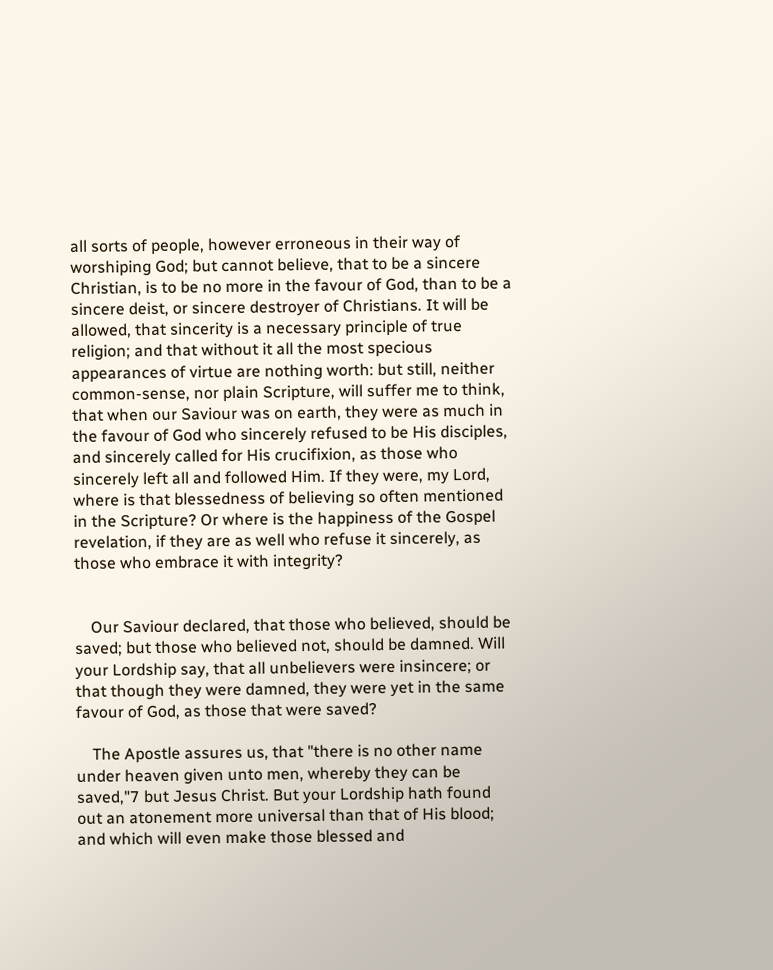all sorts of people, however erroneous in their way of worshiping God; but cannot believe, that to be a sincere Christian, is to be no more in the favour of God, than to be a sincere deist, or sincere destroyer of Christians. It will be allowed, that sincerity is a necessary principle of true religion; and that without it all the most specious appearances of virtue are nothing worth: but still, neither common-sense, nor plain Scripture, will suffer me to think, that when our Saviour was on earth, they were as much in the favour of God who sincerely refused to be His disciples, and sincerely called for His crucifixion, as those who sincerely left all and followed Him. If they were, my Lord, where is that blessedness of believing so often mentioned in the Scripture? Or where is the happiness of the Gospel revelation, if they are as well who refuse it sincerely, as those who embrace it with integrity?


    Our Saviour declared, that those who believed, should be saved; but those who believed not, should be damned. Will your Lordship say, that all unbelievers were insincere; or that though they were damned, they were yet in the same favour of God, as those that were saved?

    The Apostle assures us, that "there is no other name under heaven given unto men, whereby they can be saved,"7 but Jesus Christ. But your Lordship hath found out an atonement more universal than that of His blood; and which will even make those blessed and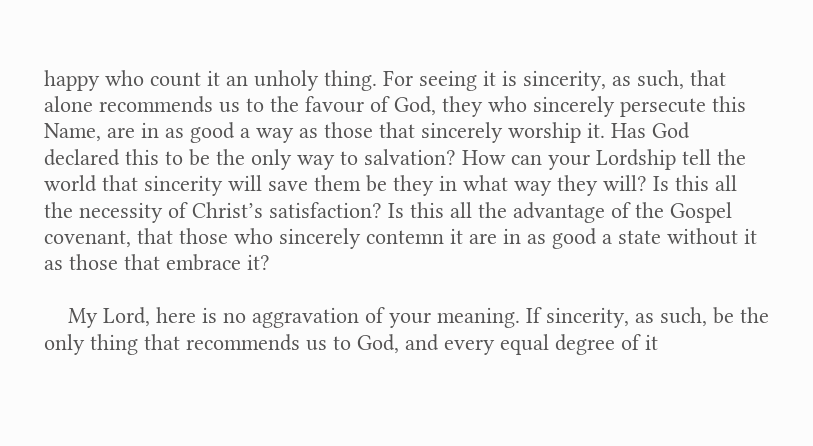happy who count it an unholy thing. For seeing it is sincerity, as such, that alone recommends us to the favour of God, they who sincerely persecute this Name, are in as good a way as those that sincerely worship it. Has God declared this to be the only way to salvation? How can your Lordship tell the world that sincerity will save them be they in what way they will? Is this all the necessity of Christ’s satisfaction? Is this all the advantage of the Gospel covenant, that those who sincerely contemn it are in as good a state without it as those that embrace it?

    My Lord, here is no aggravation of your meaning. If sincerity, as such, be the only thing that recommends us to God, and every equal degree of it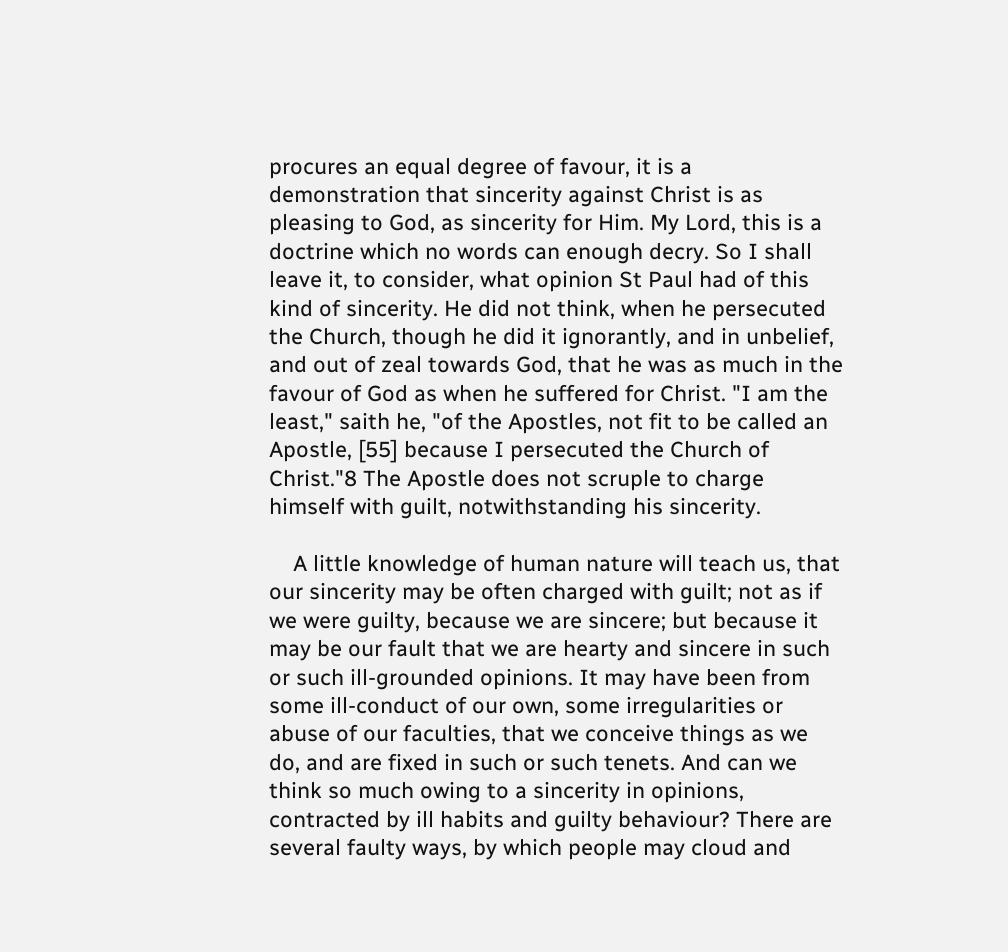procures an equal degree of favour, it is a demonstration that sincerity against Christ is as pleasing to God, as sincerity for Him. My Lord, this is a doctrine which no words can enough decry. So I shall leave it, to consider, what opinion St Paul had of this kind of sincerity. He did not think, when he persecuted the Church, though he did it ignorantly, and in unbelief, and out of zeal towards God, that he was as much in the favour of God as when he suffered for Christ. "I am the least," saith he, "of the Apostles, not fit to be called an Apostle, [55] because I persecuted the Church of Christ."8 The Apostle does not scruple to charge himself with guilt, notwithstanding his sincerity.

    A little knowledge of human nature will teach us, that our sincerity may be often charged with guilt; not as if we were guilty, because we are sincere; but because it may be our fault that we are hearty and sincere in such or such ill-grounded opinions. It may have been from some ill-conduct of our own, some irregularities or abuse of our faculties, that we conceive things as we do, and are fixed in such or such tenets. And can we think so much owing to a sincerity in opinions, contracted by ill habits and guilty behaviour? There are several faulty ways, by which people may cloud and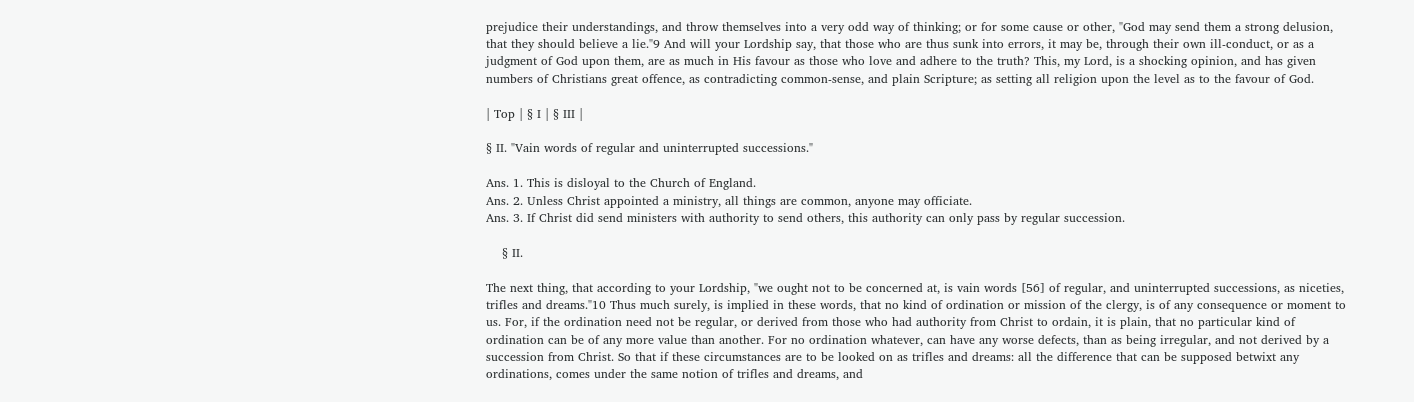prejudice their understandings, and throw themselves into a very odd way of thinking; or for some cause or other, "God may send them a strong delusion, that they should believe a lie."9 And will your Lordship say, that those who are thus sunk into errors, it may be, through their own ill-conduct, or as a judgment of God upon them, are as much in His favour as those who love and adhere to the truth? This, my Lord, is a shocking opinion, and has given numbers of Christians great offence, as contradicting common-sense, and plain Scripture; as setting all religion upon the level as to the favour of God.

| Top | § I | § III |

§ II. "Vain words of regular and uninterrupted successions."

Ans. 1. This is disloyal to the Church of England.
Ans. 2. Unless Christ appointed a ministry, all things are common, anyone may officiate.
Ans. 3. If Christ did send ministers with authority to send others, this authority can only pass by regular succession.

    § II.

The next thing, that according to your Lordship, "we ought not to be concerned at, is vain words [56] of regular, and uninterrupted successions, as niceties, trifles and dreams."10 Thus much surely, is implied in these words, that no kind of ordination or mission of the clergy, is of any consequence or moment to us. For, if the ordination need not be regular, or derived from those who had authority from Christ to ordain, it is plain, that no particular kind of ordination can be of any more value than another. For no ordination whatever, can have any worse defects, than as being irregular, and not derived by a succession from Christ. So that if these circumstances are to be looked on as trifles and dreams: all the difference that can be supposed betwixt any ordinations, comes under the same notion of trifles and dreams, and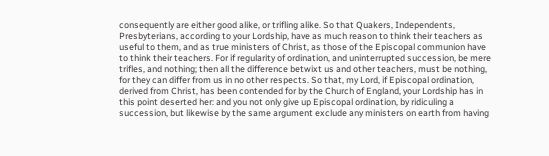consequently are either good alike, or trifling alike. So that Quakers, Independents, Presbyterians, according to your Lordship, have as much reason to think their teachers as useful to them, and as true ministers of Christ, as those of the Episcopal communion have to think their teachers. For if regularity of ordination, and uninterrupted succession, be mere trifles, and nothing; then all the difference betwixt us and other teachers, must be nothing, for they can differ from us in no other respects. So that, my Lord, if Episcopal ordination, derived from Christ, has been contended for by the Church of England, your Lordship has in this point deserted her: and you not only give up Episcopal ordination, by ridiculing a succession, but likewise by the same argument exclude any ministers on earth from having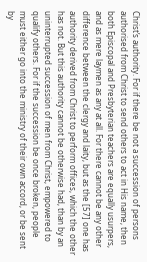Christ’s authority. For if there be not a succession of persons authorised from Christ to send others to act in His name, then both Episcopal and Presbyterian teachers are equally usurpers, and as mere laymen as any at all. For there cannot be any other difference between the clergy and laity, but as the [57] one has authority derived from Christ to perform offices, which the other has not. But this authority cannot be otherwise had, than by an uninterrupted succession of men from Christ, empowered to qualify others. For if the succession be once broken, people must either go into the ministry of their own accord, or be sent by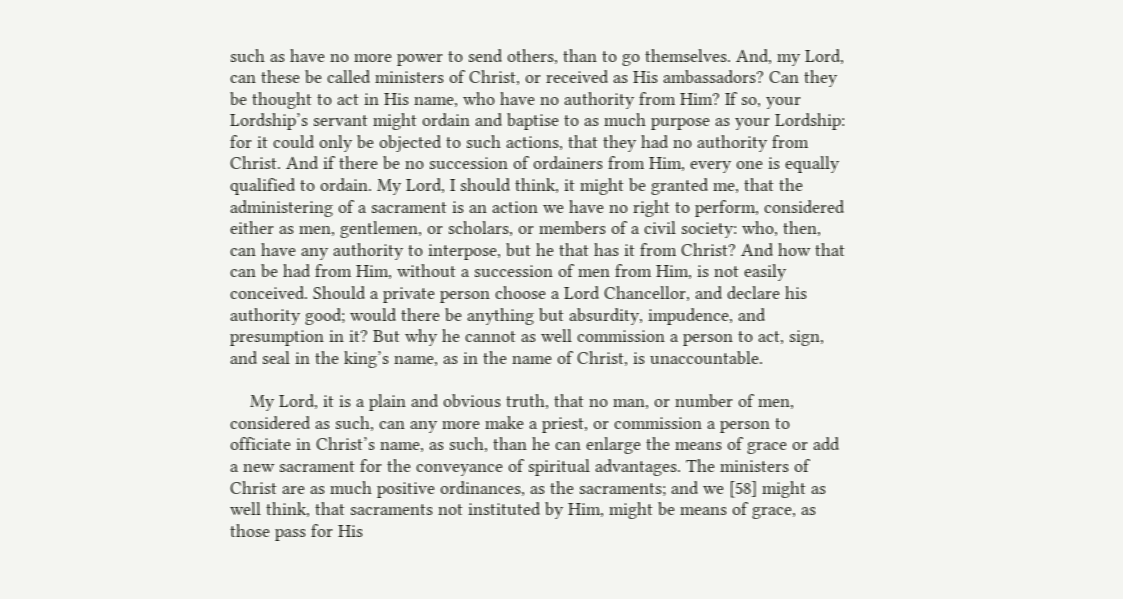such as have no more power to send others, than to go themselves. And, my Lord, can these be called ministers of Christ, or received as His ambassadors? Can they be thought to act in His name, who have no authority from Him? If so, your Lordship’s servant might ordain and baptise to as much purpose as your Lordship: for it could only be objected to such actions, that they had no authority from Christ. And if there be no succession of ordainers from Him, every one is equally qualified to ordain. My Lord, I should think, it might be granted me, that the administering of a sacrament is an action we have no right to perform, considered either as men, gentlemen, or scholars, or members of a civil society: who, then, can have any authority to interpose, but he that has it from Christ? And how that can be had from Him, without a succession of men from Him, is not easily conceived. Should a private person choose a Lord Chancellor, and declare his authority good; would there be anything but absurdity, impudence, and presumption in it? But why he cannot as well commission a person to act, sign, and seal in the king’s name, as in the name of Christ, is unaccountable.

    My Lord, it is a plain and obvious truth, that no man, or number of men, considered as such, can any more make a priest, or commission a person to officiate in Christ’s name, as such, than he can enlarge the means of grace or add a new sacrament for the conveyance of spiritual advantages. The ministers of Christ are as much positive ordinances, as the sacraments; and we [58] might as well think, that sacraments not instituted by Him, might be means of grace, as those pass for His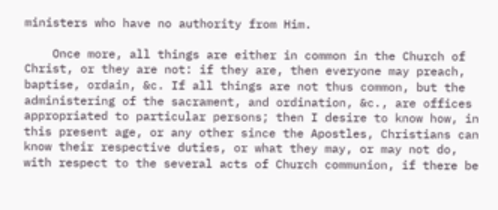ministers who have no authority from Him.

    Once more, all things are either in common in the Church of Christ, or they are not: if they are, then everyone may preach, baptise, ordain, &c. If all things are not thus common, but the administering of the sacrament, and ordination, &c., are offices appropriated to particular persons; then I desire to know how, in this present age, or any other since the Apostles, Christians can know their respective duties, or what they may, or may not do, with respect to the several acts of Church communion, if there be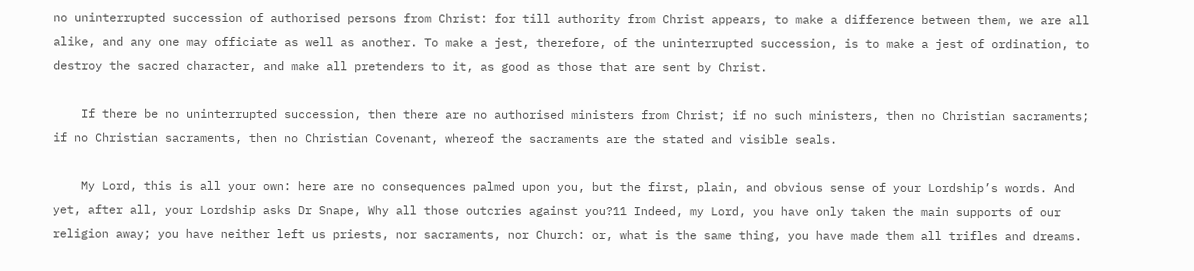no uninterrupted succession of authorised persons from Christ: for till authority from Christ appears, to make a difference between them, we are all alike, and any one may officiate as well as another. To make a jest, therefore, of the uninterrupted succession, is to make a jest of ordination, to destroy the sacred character, and make all pretenders to it, as good as those that are sent by Christ.

    If there be no uninterrupted succession, then there are no authorised ministers from Christ; if no such ministers, then no Christian sacraments; if no Christian sacraments, then no Christian Covenant, whereof the sacraments are the stated and visible seals.

    My Lord, this is all your own: here are no consequences palmed upon you, but the first, plain, and obvious sense of your Lordship’s words. And yet, after all, your Lordship asks Dr Snape, Why all those outcries against you?11 Indeed, my Lord, you have only taken the main supports of our religion away; you have neither left us priests, nor sacraments, nor Church: or, what is the same thing, you have made them all trifles and dreams.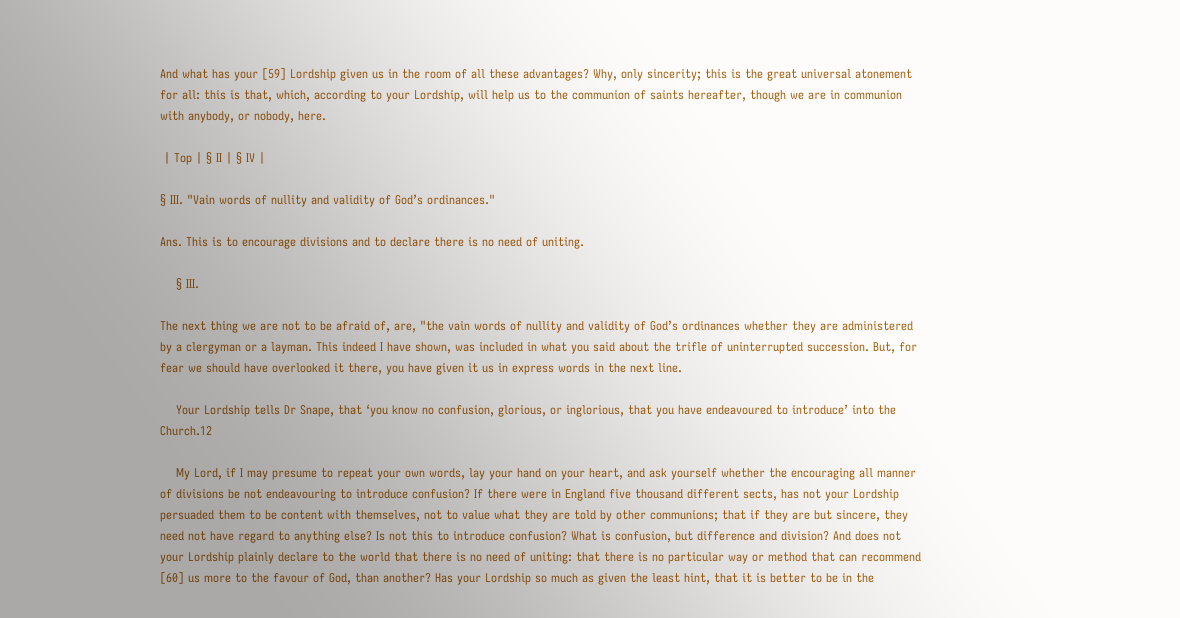And what has your [59] Lordship given us in the room of all these advantages? Why, only sincerity; this is the great universal atonement for all: this is that, which, according to your Lordship, will help us to the communion of saints hereafter, though we are in communion with anybody, or nobody, here.

 | Top | § II | § IV |

§ III. "Vain words of nullity and validity of God’s ordinances."

Ans. This is to encourage divisions and to declare there is no need of uniting.

    § III.

The next thing we are not to be afraid of, are, "the vain words of nullity and validity of God’s ordinances whether they are administered by a clergyman or a layman. This indeed I have shown, was included in what you said about the trifle of uninterrupted succession. But, for fear we should have overlooked it there, you have given it us in express words in the next line.

    Your Lordship tells Dr Snape, that ‘you know no confusion, glorious, or inglorious, that you have endeavoured to introduce’ into the Church.12

    My Lord, if I may presume to repeat your own words, lay your hand on your heart, and ask yourself whether the encouraging all manner of divisions be not endeavouring to introduce confusion? If there were in England five thousand different sects, has not your Lordship persuaded them to be content with themselves, not to value what they are told by other communions; that if they are but sincere, they need not have regard to anything else? Is not this to introduce confusion? What is confusion, but difference and division? And does not your Lordship plainly declare to the world that there is no need of uniting: that there is no particular way or method that can recommend [60] us more to the favour of God, than another? Has your Lordship so much as given the least hint, that it is better to be in the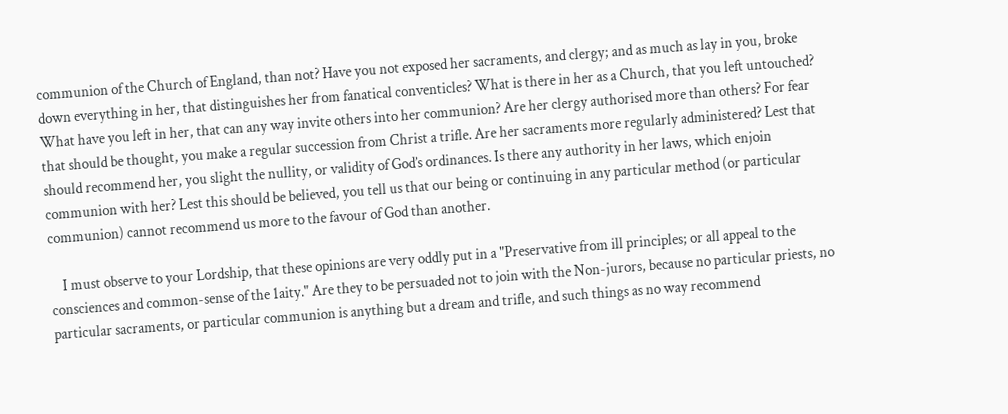communion of the Church of England, than not? Have you not exposed her sacraments, and clergy; and as much as lay in you, broke down everything in her, that distinguishes her from fanatical conventicles? What is there in her as a Church, that you left untouched? What have you left in her, that can any way invite others into her communion? Are her clergy authorised more than others? For fear that should be thought, you make a regular succession from Christ a trifle. Are her sacraments more regularly administered? Lest that should recommend her, you slight the nullity, or validity of God’s ordinances. Is there any authority in her laws, which enjoin communion with her? Lest this should be believed, you tell us that our being or continuing in any particular method (or particular communion) cannot recommend us more to the favour of God than another.

    I must observe to your Lordship, that these opinions are very oddly put in a "Preservative from ill principles; or all appeal to the consciences and common-sense of the 1aity." Are they to be persuaded not to join with the Non-jurors, because no particular priests, no particular sacraments, or particular communion is anything but a dream and trifle, and such things as no way recommend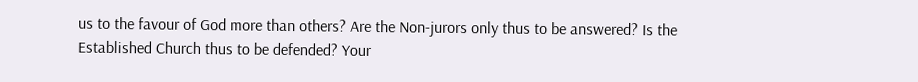us to the favour of God more than others? Are the Non-jurors only thus to be answered? Is the Established Church thus to be defended? Your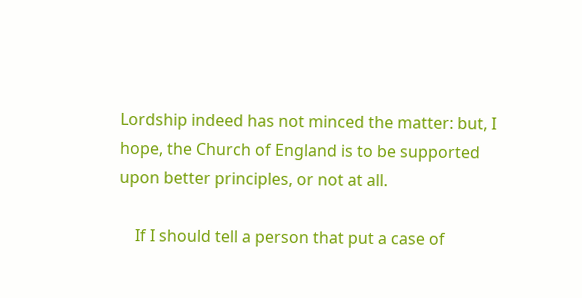Lordship indeed has not minced the matter: but, I hope, the Church of England is to be supported upon better principles, or not at all.

    If I should tell a person that put a case of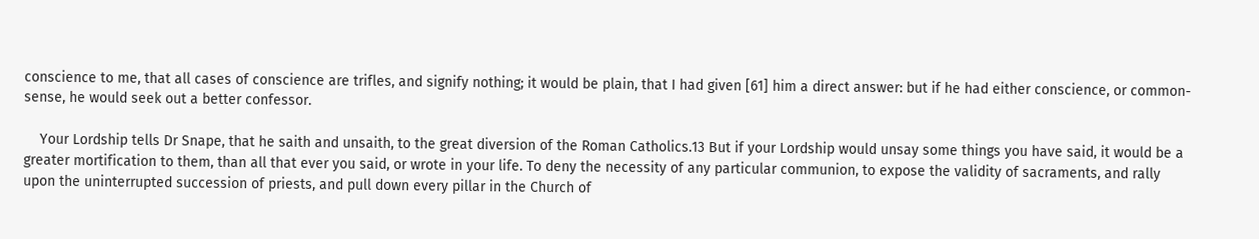conscience to me, that all cases of conscience are trifles, and signify nothing; it would be plain, that I had given [61] him a direct answer: but if he had either conscience, or common-sense, he would seek out a better confessor.

    Your Lordship tells Dr Snape, that he saith and unsaith, to the great diversion of the Roman Catholics.13 But if your Lordship would unsay some things you have said, it would be a greater mortification to them, than all that ever you said, or wrote in your life. To deny the necessity of any particular communion, to expose the validity of sacraments, and rally upon the uninterrupted succession of priests, and pull down every pillar in the Church of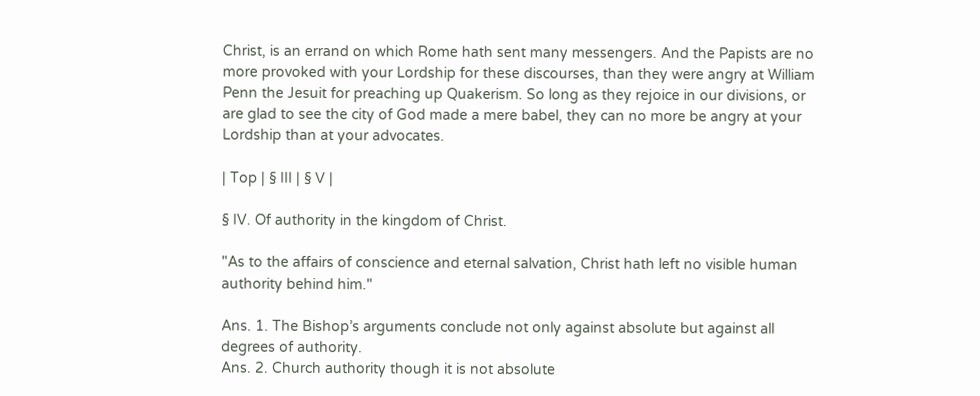Christ, is an errand on which Rome hath sent many messengers. And the Papists are no more provoked with your Lordship for these discourses, than they were angry at William Penn the Jesuit for preaching up Quakerism. So long as they rejoice in our divisions, or are glad to see the city of God made a mere babel, they can no more be angry at your Lordship than at your advocates.

| Top | § III | § V |

§ IV. Of authority in the kingdom of Christ.

"As to the affairs of conscience and eternal salvation, Christ hath left no visible human authority behind him."

Ans. 1. The Bishop’s arguments conclude not only against absolute but against all degrees of authority.
Ans. 2. Church authority though it is not absolute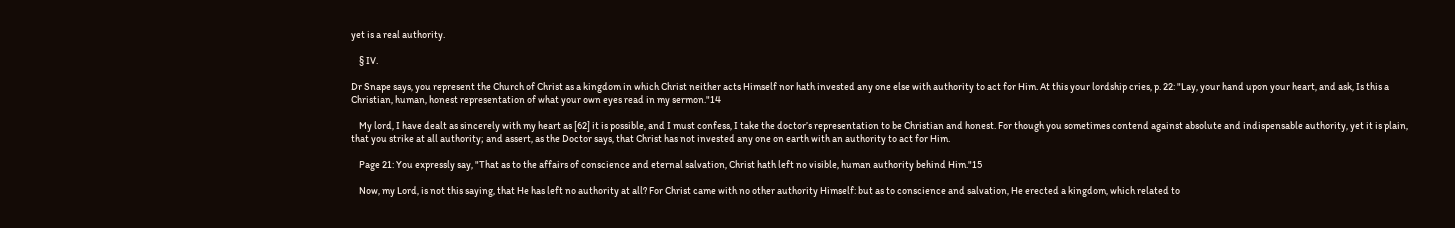yet is a real authority.

    § IV.

Dr Snape says, you represent the Church of Christ as a kingdom in which Christ neither acts Himself nor hath invested any one else with authority to act for Him. At this your lordship cries, p. 22: "Lay, your hand upon your heart, and ask, Is this a Christian, human, honest representation of what your own eyes read in my sermon."14

    My lord, I have dealt as sincerely with my heart as [62] it is possible, and I must confess, I take the doctor’s representation to be Christian and honest. For though you sometimes contend against absolute and indispensable authority, yet it is plain, that you strike at all authority; and assert, as the Doctor says, that Christ has not invested any one on earth with an authority to act for Him.

    Page 21: You expressly say, "That as to the affairs of conscience and eternal salvation, Christ hath left no visible, human authority behind Him."15

    Now, my Lord, is not this saying, that He has left no authority at all? For Christ came with no other authority Himself: but as to conscience and salvation, He erected a kingdom, which related to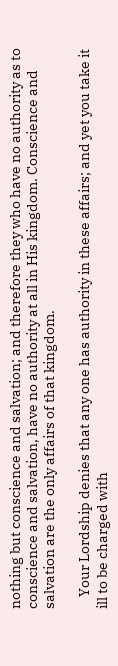nothing but conscience and salvation; and therefore they who have no authority as to conscience and salvation, have no authority at all in His kingdom. Conscience and salvation are the only affairs of that kingdom.

    Your Lordship denies that any one has authority in these affairs; and yet you take it ill to be charged with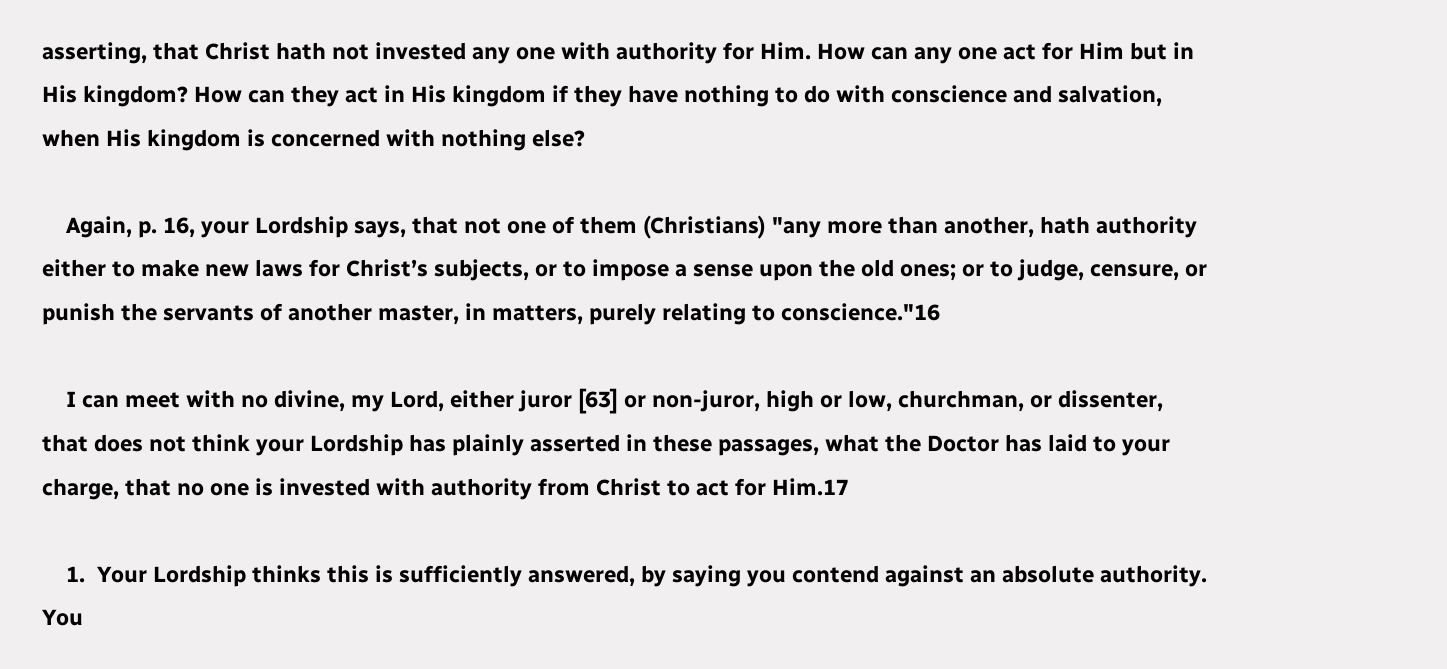asserting, that Christ hath not invested any one with authority for Him. How can any one act for Him but in His kingdom? How can they act in His kingdom if they have nothing to do with conscience and salvation, when His kingdom is concerned with nothing else?

    Again, p. 16, your Lordship says, that not one of them (Christians) "any more than another, hath authority either to make new laws for Christ’s subjects, or to impose a sense upon the old ones; or to judge, censure, or punish the servants of another master, in matters, purely relating to conscience."16

    I can meet with no divine, my Lord, either juror [63] or non-juror, high or low, churchman, or dissenter, that does not think your Lordship has plainly asserted in these passages, what the Doctor has laid to your charge, that no one is invested with authority from Christ to act for Him.17

    1.  Your Lordship thinks this is sufficiently answered, by saying you contend against an absolute authority. You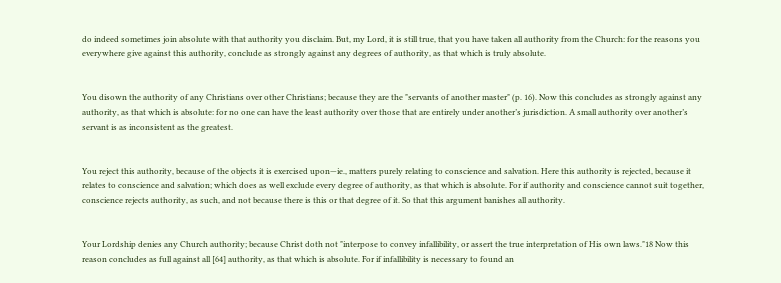do indeed sometimes join absolute with that authority you disclaim. But, my Lord, it is still true, that you have taken all authority from the Church: for the reasons you everywhere give against this authority, conclude as strongly against any degrees of authority, as that which is truly absolute.


You disown the authority of any Christians over other Christians; because they are the "servants of another master" (p. 16). Now this concludes as strongly against any authority, as that which is absolute: for no one can have the least authority over those that are entirely under another’s jurisdiction. A small authority over another’s servant is as inconsistent as the greatest.


You reject this authority, because of the objects it is exercised upon—ie., matters purely relating to conscience and salvation. Here this authority is rejected, because it relates to conscience and salvation; which does as well exclude every degree of authority, as that which is absolute. For if authority and conscience cannot suit together, conscience rejects authority, as such, and not because there is this or that degree of it. So that this argument banishes all authority.


Your Lordship denies any Church authority; because Christ doth not "interpose to convey infallibility, or assert the true interpretation of His own laws."18 Now this reason concludes as full against all [64] authority, as that which is absolute. For if infallibility is necessary to found an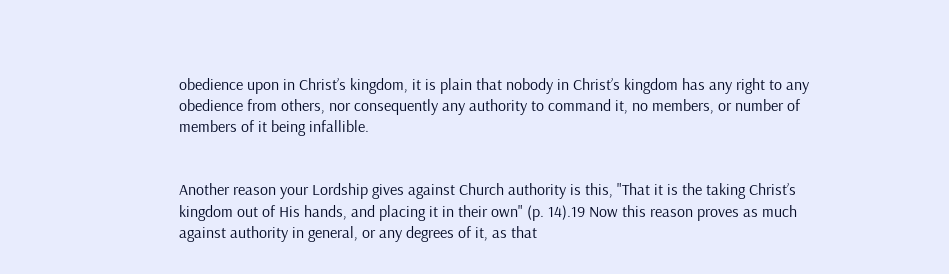obedience upon in Christ’s kingdom, it is plain that nobody in Christ’s kingdom has any right to any obedience from others, nor consequently any authority to command it, no members, or number of members of it being infallible.


Another reason your Lordship gives against Church authority is this, "That it is the taking Christ’s kingdom out of His hands, and placing it in their own" (p. 14).19 Now this reason proves as much against authority in general, or any degrees of it, as that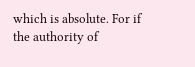which is absolute. For if the authority of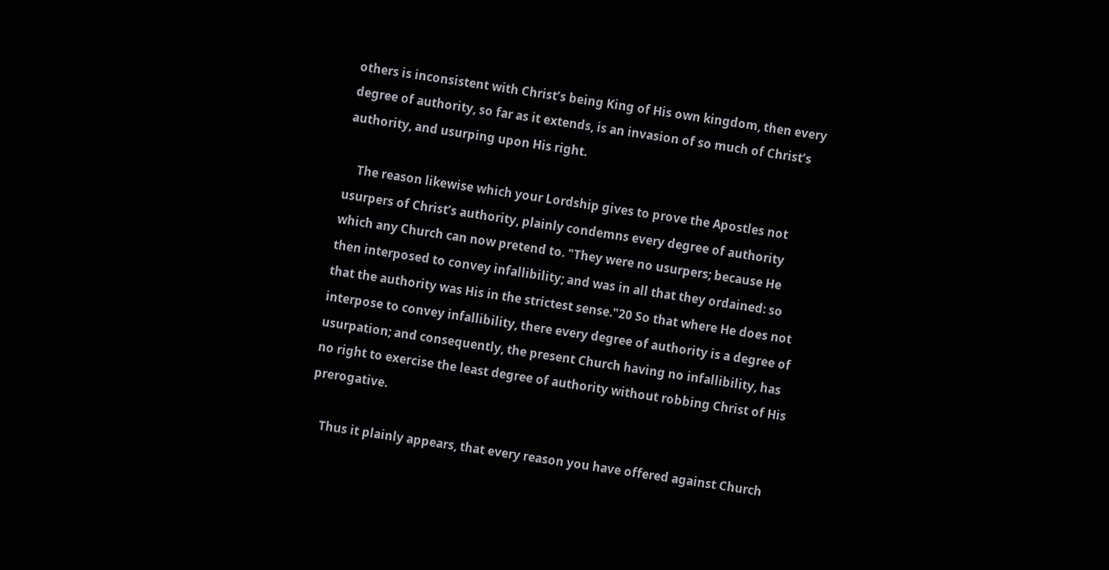others is inconsistent with Christ’s being King of His own kingdom, then every degree of authority, so far as it extends, is an invasion of so much of Christ’s authority, and usurping upon His right.

    The reason likewise which your Lordship gives to prove the Apostles not usurpers of Christ’s authority, plainly condemns every degree of authority which any Church can now pretend to. "They were no usurpers; because He then interposed to convey infallibility; and was in all that they ordained: so that the authority was His in the strictest sense."20 So that where He does not interpose to convey infallibility, there every degree of authority is a degree of usurpation; and consequently, the present Church having no infallibility, has no right to exercise the least degree of authority without robbing Christ of His prerogative.

    Thus it plainly appears, that every reason you have offered against Church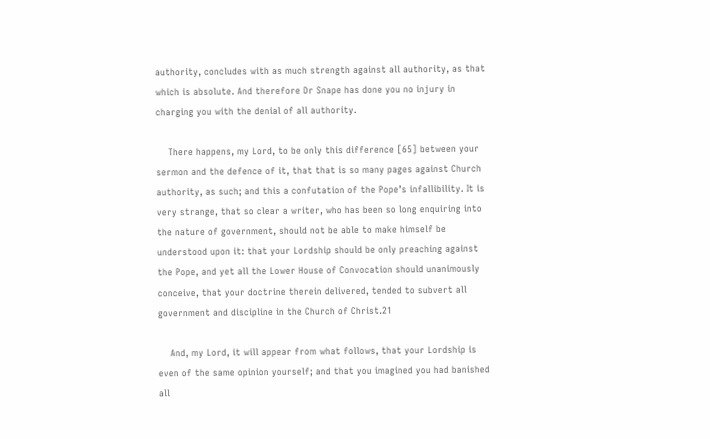authority, concludes with as much strength against all authority, as that which is absolute. And therefore Dr Snape has done you no injury in charging you with the denial of all authority.

    There happens, my Lord, to be only this difference [65] between your sermon and the defence of it, that that is so many pages against Church authority, as such; and this a confutation of the Pope’s infallibility. It is very strange, that so clear a writer, who has been so long enquiring into the nature of government, should not be able to make himself be understood upon it: that your Lordship should be only preaching against the Pope, and yet all the Lower House of Convocation should unanimously conceive, that your doctrine therein delivered, tended to subvert all government and discipline in the Church of Christ.21

    And, my Lord, it will appear from what follows, that your Lordship is even of the same opinion yourself; and that you imagined you had banished all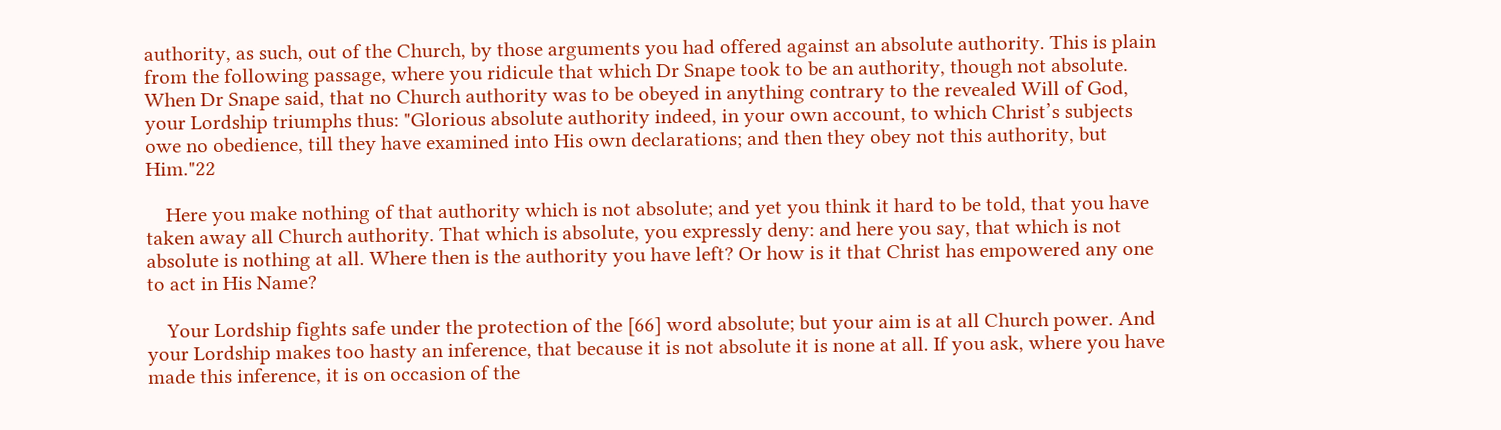authority, as such, out of the Church, by those arguments you had offered against an absolute authority. This is plain from the following passage, where you ridicule that which Dr Snape took to be an authority, though not absolute. When Dr Snape said, that no Church authority was to be obeyed in anything contrary to the revealed Will of God, your Lordship triumphs thus: "Glorious absolute authority indeed, in your own account, to which Christ’s subjects owe no obedience, till they have examined into His own declarations; and then they obey not this authority, but Him."22

    Here you make nothing of that authority which is not absolute; and yet you think it hard to be told, that you have taken away all Church authority. That which is absolute, you expressly deny: and here you say, that which is not absolute is nothing at all. Where then is the authority you have left? Or how is it that Christ has empowered any one to act in His Name?

    Your Lordship fights safe under the protection of the [66] word absolute; but your aim is at all Church power. And your Lordship makes too hasty an inference, that because it is not absolute it is none at all. If you ask, where you have made this inference, it is on occasion of the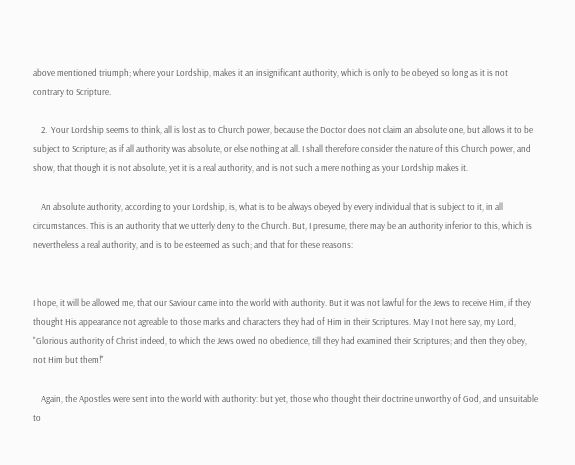above mentioned triumph; where your Lordship, makes it an insignificant authority, which is only to be obeyed so long as it is not contrary to Scripture.

    2.  Your Lordship seems to think, all is lost as to Church power, because the Doctor does not claim an absolute one, but allows it to be subject to Scripture; as if all authority was absolute, or else nothing at all. I shall therefore consider the nature of this Church power, and show, that though it is not absolute, yet it is a real authority, and is not such a mere nothing as your Lordship makes it.

    An absolute authority, according to your Lordship, is, what is to be always obeyed by every individual that is subject to it, in all circumstances. This is an authority that we utterly deny to the Church. But, I presume, there may be an authority inferior to this, which is nevertheless a real authority, and is to be esteemed as such; and that for these reasons:


I hope, it will be allowed me, that our Saviour came into the world with authority. But it was not lawful for the Jews to receive Him, if they thought His appearance not agreable to those marks and characters they had of Him in their Scriptures. May I not here say, my Lord, "Glorious authority of Christ indeed, to which the Jews owed no obedience, till they had examined their Scriptures; and then they obey, not Him but them!"

    Again, the Apostles were sent into the world with authority: but yet, those who thought their doctrine unworthy of God, and unsuitable to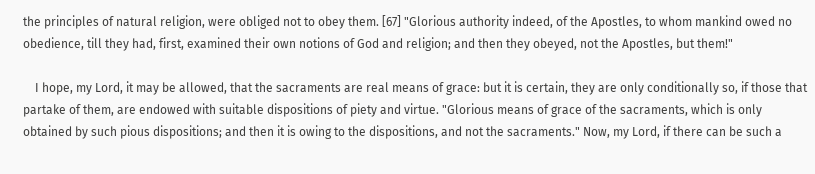the principles of natural religion, were obliged not to obey them. [67] "Glorious authority indeed, of the Apostles, to whom mankind owed no obedience, till they had, first, examined their own notions of God and religion; and then they obeyed, not the Apostles, but them!"

    I hope, my Lord, it may be allowed, that the sacraments are real means of grace: but it is certain, they are only conditionally so, if those that partake of them, are endowed with suitable dispositions of piety and virtue. "Glorious means of grace of the sacraments, which is only obtained by such pious dispositions; and then it is owing to the dispositions, and not the sacraments." Now, my Lord, if there can be such a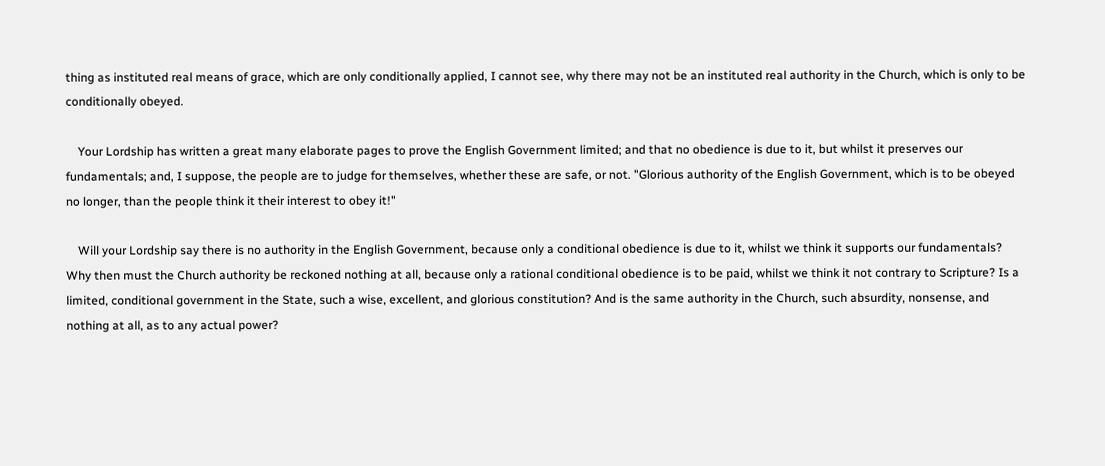thing as instituted real means of grace, which are only conditionally applied, I cannot see, why there may not be an instituted real authority in the Church, which is only to be conditionally obeyed.

    Your Lordship has written a great many elaborate pages to prove the English Government limited; and that no obedience is due to it, but whilst it preserves our fundamentals; and, I suppose, the people are to judge for themselves, whether these are safe, or not. "Glorious authority of the English Government, which is to be obeyed no longer, than the people think it their interest to obey it!"

    Will your Lordship say there is no authority in the English Government, because only a conditional obedience is due to it, whilst we think it supports our fundamentals? Why then must the Church authority be reckoned nothing at all, because only a rational conditional obedience is to be paid, whilst we think it not contrary to Scripture? Is a limited, conditional government in the State, such a wise, excellent, and glorious constitution? And is the same authority in the Church, such absurdity, nonsense, and nothing at all, as to any actual power?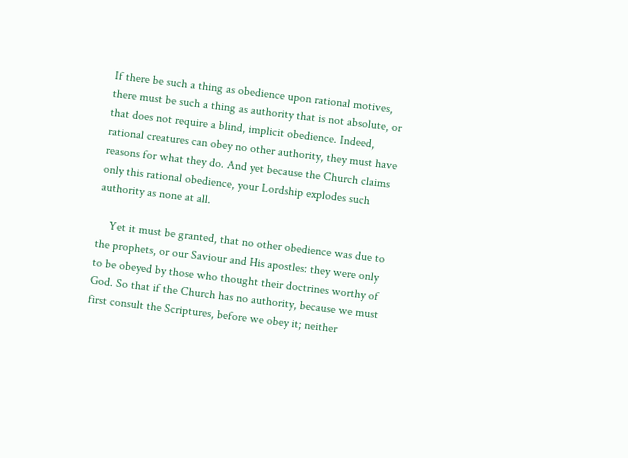If there be such a thing as obedience upon rational motives, there must be such a thing as authority that is not absolute, or that does not require a blind, implicit obedience. Indeed, rational creatures can obey no other authority, they must have reasons for what they do. And yet because the Church claims only this rational obedience, your Lordship explodes such authority as none at all.

    Yet it must be granted, that no other obedience was due to the prophets, or our Saviour and His apostles: they were only to be obeyed by those who thought their doctrines worthy of God. So that if the Church has no authority, because we must first consult the Scriptures, before we obey it; neither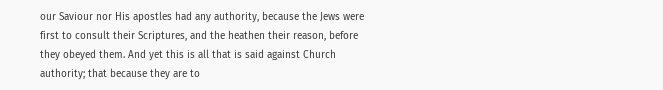our Saviour nor His apostles had any authority, because the Jews were first to consult their Scriptures, and the heathen their reason, before they obeyed them. And yet this is all that is said against Church authority; that because they are to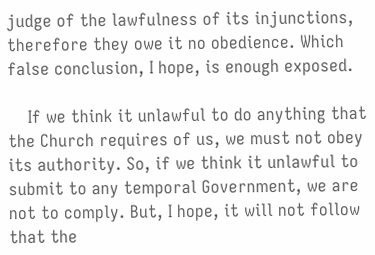judge of the lawfulness of its injunctions, therefore they owe it no obedience. Which false conclusion, I hope, is enough exposed.

    If we think it unlawful to do anything that the Church requires of us, we must not obey its authority. So, if we think it unlawful to submit to any temporal Government, we are not to comply. But, I hope, it will not follow that the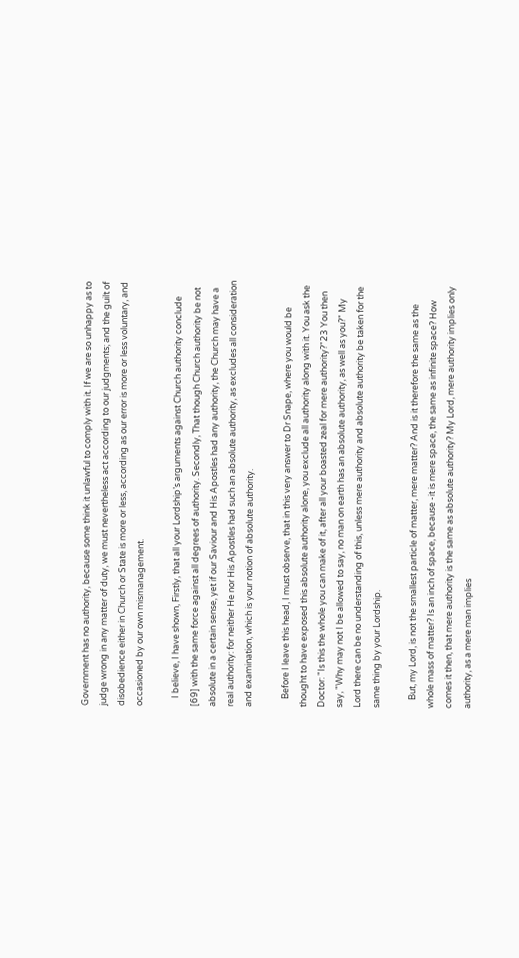Government has no authority, because some think it unlawful to comply with it. If we are so unhappy as to judge wrong in any matter of duty, we must nevertheless act according to our judgments; and the guilt of disobedience either in Church or State is more or less, according as our error is more or less voluntary, and occasioned by our own mismanagement.

    I believe, I have shown, Firstly, that all your Lordship’s arguments against Church authority conclude [69] with the same force against all degrees of authority. Secondly, That though Church authority be not absolute in a certain sense, yet if our Saviour and His Apostles had any authority, the Church may have a real authority: for neither He nor His Apostles had such an absolute authority, as excludes all consideration and examination, which is your notion of absolute authority.

    Before I leave this head, I must observe, that in this very answer to Dr Snape, where you would be thought to have exposed this absolute authority alone, you exclude all authority along with it. You ask the Doctor: "Is this the whole you can make of it, after all your boasted zeal for mere authority?"23 You then say, "Why may not I be allowed to say, no man on earth has an absolute authority, as well as you?" My Lord there can be no understanding of this, unless mere authority and absolute authority be taken for the same thing by your Lordship.

    But, my Lord, is not the smallest particle of matter, mere matter? And is it therefore the same as the whole mass of matter? Is an inch of space, because -it is mere space, the same as infinite space? How comes it then, that mere authority is the same as absolute authority? My Lord, mere authority implies only authority, as a mere man implies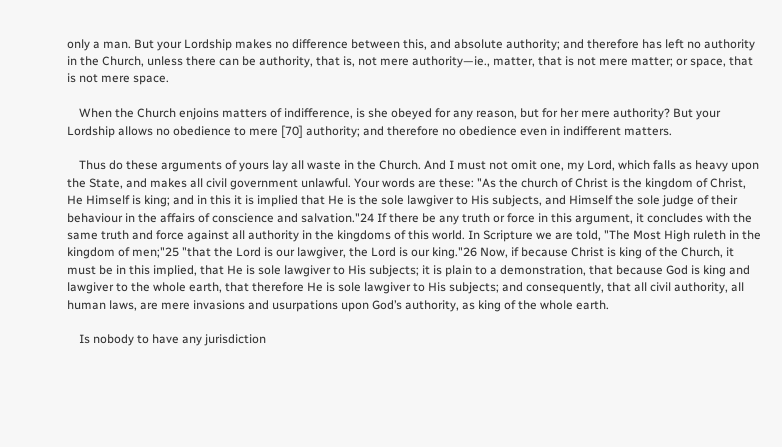only a man. But your Lordship makes no difference between this, and absolute authority; and therefore has left no authority in the Church, unless there can be authority, that is, not mere authority—ie., matter, that is not mere matter; or space, that is not mere space.

    When the Church enjoins matters of indifference, is she obeyed for any reason, but for her mere authority? But your Lordship allows no obedience to mere [70] authority; and therefore no obedience even in indifferent matters.

    Thus do these arguments of yours lay all waste in the Church. And I must not omit one, my Lord, which falls as heavy upon the State, and makes all civil government unlawful. Your words are these: "As the church of Christ is the kingdom of Christ, He Himself is king; and in this it is implied that He is the sole lawgiver to His subjects, and Himself the sole judge of their behaviour in the affairs of conscience and salvation."24 If there be any truth or force in this argument, it concludes with the same truth and force against all authority in the kingdoms of this world. In Scripture we are told, "The Most High ruleth in the kingdom of men;"25 "that the Lord is our lawgiver, the Lord is our king."26 Now, if because Christ is king of the Church, it must be in this implied, that He is sole lawgiver to His subjects; it is plain to a demonstration, that because God is king and lawgiver to the whole earth, that therefore He is sole lawgiver to His subjects; and consequently, that all civil authority, all human laws, are mere invasions and usurpations upon God’s authority, as king of the whole earth.

    Is nobody to have any jurisdiction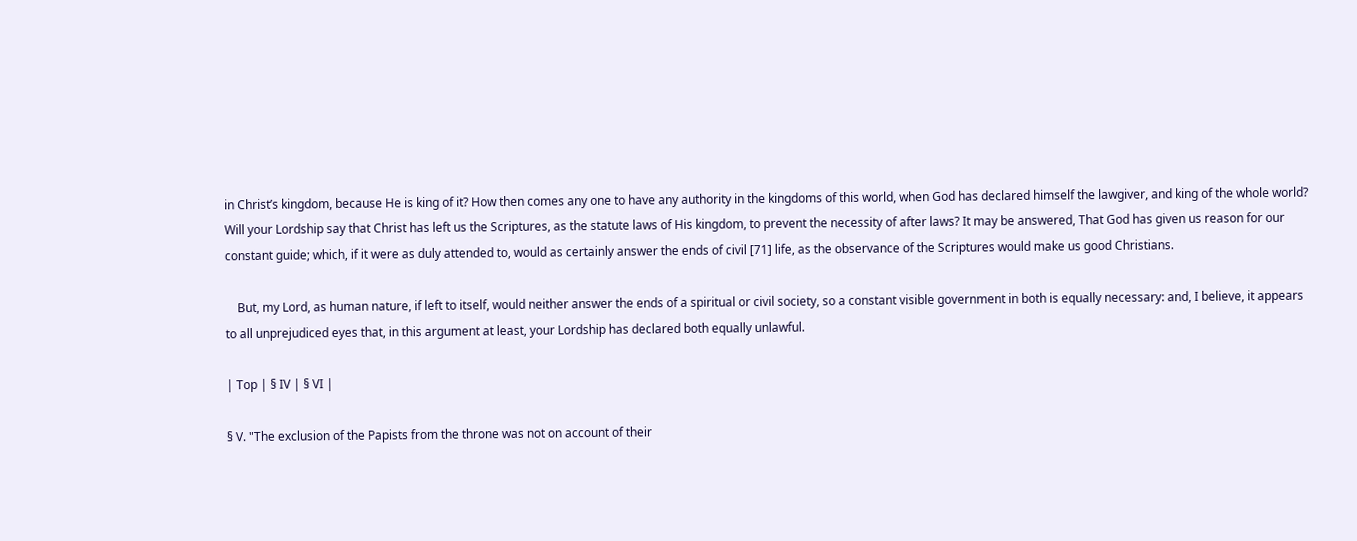in Christ’s kingdom, because He is king of it? How then comes any one to have any authority in the kingdoms of this world, when God has declared himself the lawgiver, and king of the whole world? Will your Lordship say that Christ has left us the Scriptures, as the statute laws of His kingdom, to prevent the necessity of after laws? It may be answered, That God has given us reason for our constant guide; which, if it were as duly attended to, would as certainly answer the ends of civil [71] life, as the observance of the Scriptures would make us good Christians.

    But, my Lord, as human nature, if left to itself, would neither answer the ends of a spiritual or civil society, so a constant visible government in both is equally necessary: and, I believe, it appears to all unprejudiced eyes that, in this argument at least, your Lordship has declared both equally unlawful.

| Top | § IV | § VI |

§ V. "The exclusion of the Papists from the throne was not on account of their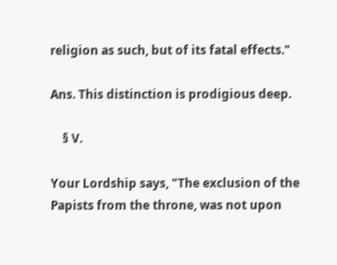religion as such, but of its fatal effects."

Ans. This distinction is prodigious deep.

    § V.

Your Lordship says, "The exclusion of the Papists from the throne, was not upon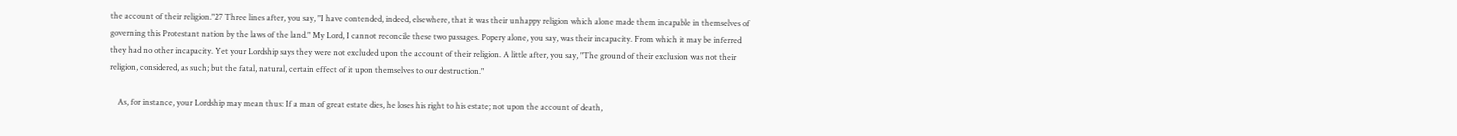the account of their religion."27 Three lines after, you say, "I have contended, indeed, elsewhere, that it was their unhappy religion which alone made them incapable in themselves of governing this Protestant nation by the laws of the land." My Lord, I cannot reconcile these two passages. Popery alone, you say, was their incapacity. From which it may be inferred they had no other incapacity. Yet your Lordship says they were not excluded upon the account of their religion. A little after, you say, "The ground of their exclusion was not their religion, considered, as such; but the fatal, natural, certain effect of it upon themselves to our destruction."

    As, for instance, your Lordship may mean thus: If a man of great estate dies, he loses his right to his estate; not upon the account of death,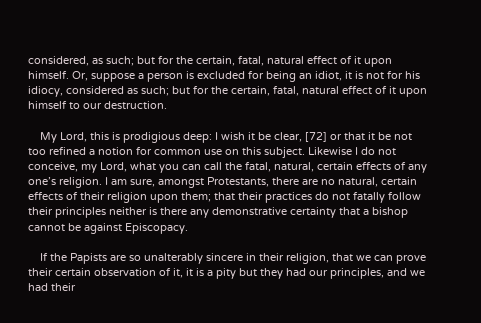considered, as such; but for the certain, fatal, natural effect of it upon himself. Or, suppose a person is excluded for being an idiot, it is not for his idiocy, considered as such; but for the certain, fatal, natural effect of it upon himself to our destruction.

    My Lord, this is prodigious deep: I wish it be clear, [72] or that it be not too refined a notion for common use on this subject. Likewise I do not conceive, my Lord, what you can call the fatal, natural, certain effects of any one’s religion. I am sure, amongst Protestants, there are no natural, certain effects of their religion upon them; that their practices do not fatally follow their principles neither is there any demonstrative certainty that a bishop cannot be against Episcopacy.

    If the Papists are so unalterably sincere in their religion, that we can prove their certain observation of it, it is a pity but they had our principles, and we had their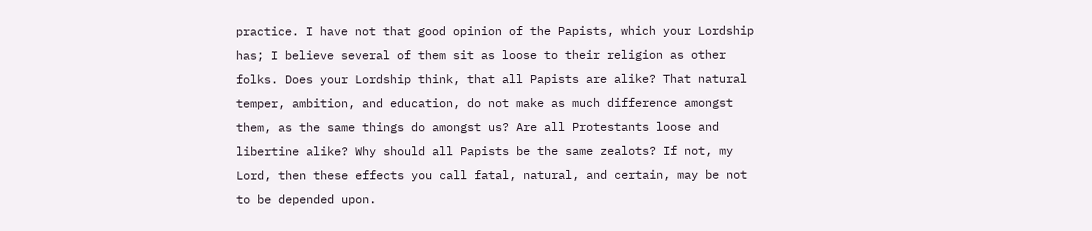practice. I have not that good opinion of the Papists, which your Lordship has; I believe several of them sit as loose to their religion as other folks. Does your Lordship think, that all Papists are alike? That natural temper, ambition, and education, do not make as much difference amongst them, as the same things do amongst us? Are all Protestants loose and libertine alike? Why should all Papists be the same zealots? If not, my Lord, then these effects you call fatal, natural, and certain, may be not to be depended upon.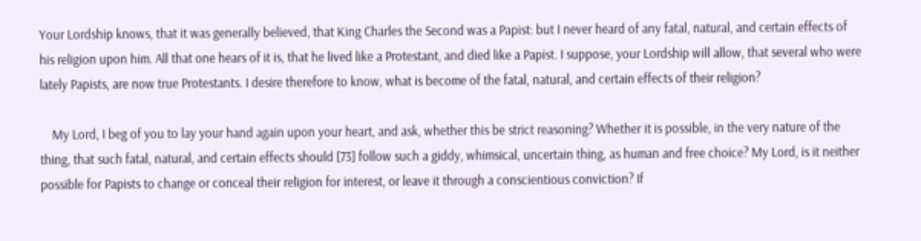Your Lordship knows, that it was generally believed, that King Charles the Second was a Papist: but I never heard of any fatal, natural, and certain effects of his religion upon him. All that one hears of it is, that he lived like a Protestant, and died like a Papist. I suppose, your Lordship will allow, that several who were lately Papists, are now true Protestants. I desire therefore to know, what is become of the fatal, natural, and certain effects of their religion?

    My Lord, I beg of you to lay your hand again upon your heart, and ask, whether this be strict reasoning? Whether it is possible, in the very nature of the thing, that such fatal, natural, and certain effects should [73] follow such a giddy, whimsical, uncertain thing, as human and free choice? My Lord, is it neither possible for Papists to change or conceal their religion for interest, or leave it through a conscientious conviction? If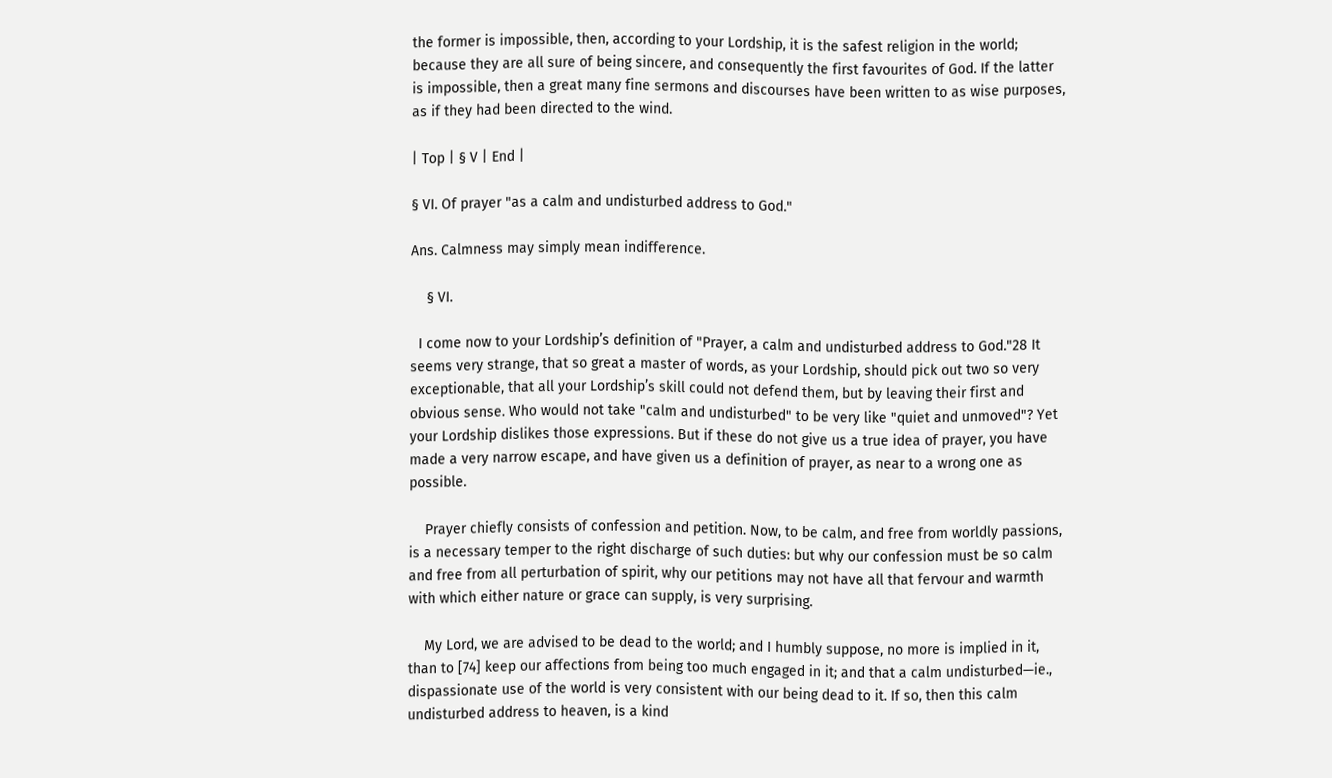the former is impossible, then, according to your Lordship, it is the safest religion in the world; because they are all sure of being sincere, and consequently the first favourites of God. If the latter is impossible, then a great many fine sermons and discourses have been written to as wise purposes, as if they had been directed to the wind.

| Top | § V | End |

§ VI. Of prayer "as a calm and undisturbed address to God."

Ans. Calmness may simply mean indifference.

    § VI.

  I come now to your Lordship’s definition of "Prayer, a calm and undisturbed address to God."28 It seems very strange, that so great a master of words, as your Lordship, should pick out two so very exceptionable, that all your Lordship’s skill could not defend them, but by leaving their first and obvious sense. Who would not take "calm and undisturbed" to be very like "quiet and unmoved"? Yet your Lordship dislikes those expressions. But if these do not give us a true idea of prayer, you have made a very narrow escape, and have given us a definition of prayer, as near to a wrong one as possible.

    Prayer chiefly consists of confession and petition. Now, to be calm, and free from worldly passions, is a necessary temper to the right discharge of such duties: but why our confession must be so calm and free from all perturbation of spirit, why our petitions may not have all that fervour and warmth with which either nature or grace can supply, is very surprising.

    My Lord, we are advised to be dead to the world; and I humbly suppose, no more is implied in it, than to [74] keep our affections from being too much engaged in it; and that a calm undisturbed—ie., dispassionate use of the world is very consistent with our being dead to it. If so, then this calm undisturbed address to heaven, is a kind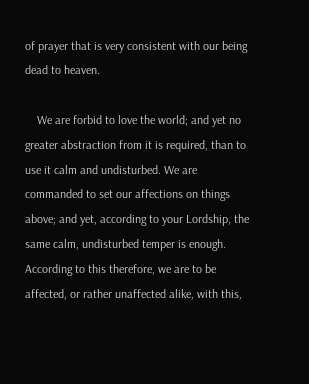of prayer that is very consistent with our being dead to heaven.

    We are forbid to love the world; and yet no greater abstraction from it is required, than to use it calm and undisturbed. We are commanded to set our affections on things above; and yet, according to your Lordship, the same calm, undisturbed temper is enough. According to this therefore, we are to be affected, or rather unaffected alike, with this,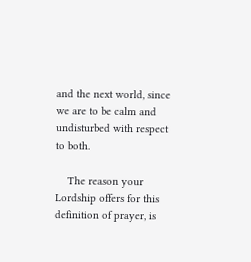and the next world, since we are to be calm and undisturbed with respect to both.

    The reason your Lordship offers for this definition of prayer, is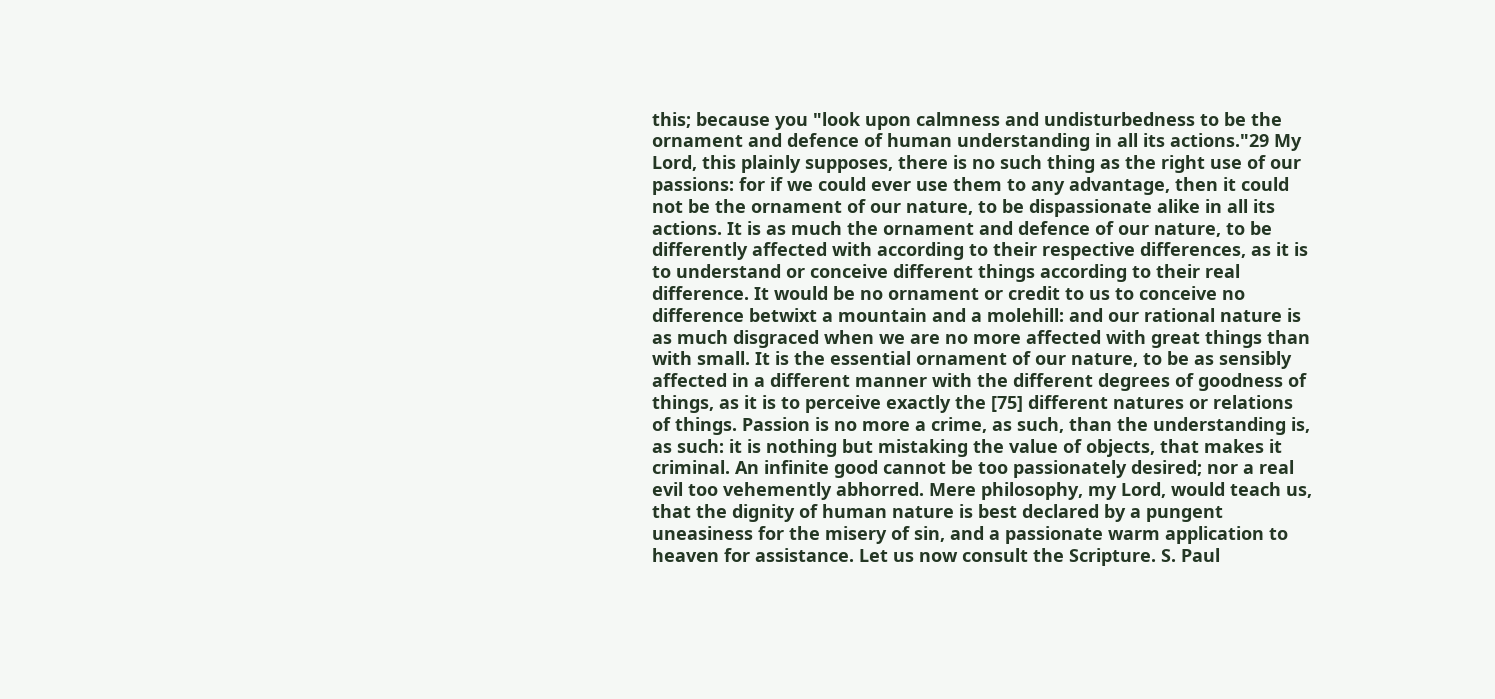this; because you "look upon calmness and undisturbedness to be the ornament and defence of human understanding in all its actions."29 My Lord, this plainly supposes, there is no such thing as the right use of our passions: for if we could ever use them to any advantage, then it could not be the ornament of our nature, to be dispassionate alike in all its actions. It is as much the ornament and defence of our nature, to be differently affected with according to their respective differences, as it is to understand or conceive different things according to their real difference. It would be no ornament or credit to us to conceive no difference betwixt a mountain and a molehill: and our rational nature is as much disgraced when we are no more affected with great things than with small. It is the essential ornament of our nature, to be as sensibly affected in a different manner with the different degrees of goodness of things, as it is to perceive exactly the [75] different natures or relations of things. Passion is no more a crime, as such, than the understanding is, as such: it is nothing but mistaking the value of objects, that makes it criminal. An infinite good cannot be too passionately desired; nor a real evil too vehemently abhorred. Mere philosophy, my Lord, would teach us, that the dignity of human nature is best declared by a pungent uneasiness for the misery of sin, and a passionate warm application to heaven for assistance. Let us now consult the Scripture. S. Paul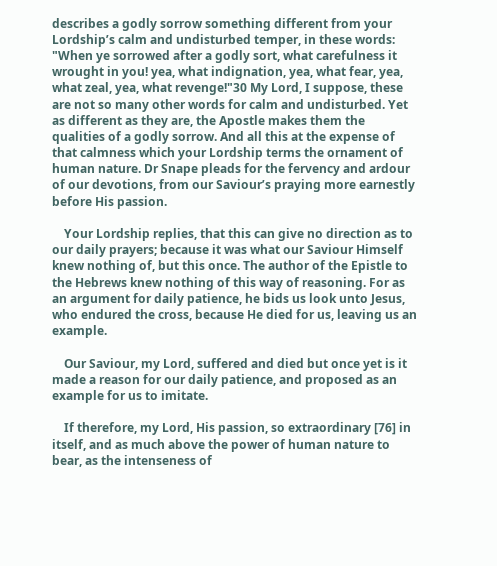describes a godly sorrow something different from your Lordship’s calm and undisturbed temper, in these words: "When ye sorrowed after a godly sort, what carefulness it wrought in you! yea, what indignation, yea, what fear, yea, what zeal, yea, what revenge!"30 My Lord, I suppose, these are not so many other words for calm and undisturbed. Yet as different as they are, the Apostle makes them the qualities of a godly sorrow. And all this at the expense of that calmness which your Lordship terms the ornament of human nature. Dr Snape pleads for the fervency and ardour of our devotions, from our Saviour’s praying more earnestly before His passion.

    Your Lordship replies, that this can give no direction as to our daily prayers; because it was what our Saviour Himself knew nothing of, but this once. The author of the Epistle to the Hebrews knew nothing of this way of reasoning. For as an argument for daily patience, he bids us look unto Jesus, who endured the cross, because He died for us, leaving us an example.

    Our Saviour, my Lord, suffered and died but once yet is it made a reason for our daily patience, and proposed as an example for us to imitate.

    If therefore, my Lord, His passion, so extraordinary [76] in itself, and as much above the power of human nature to bear, as the intenseness of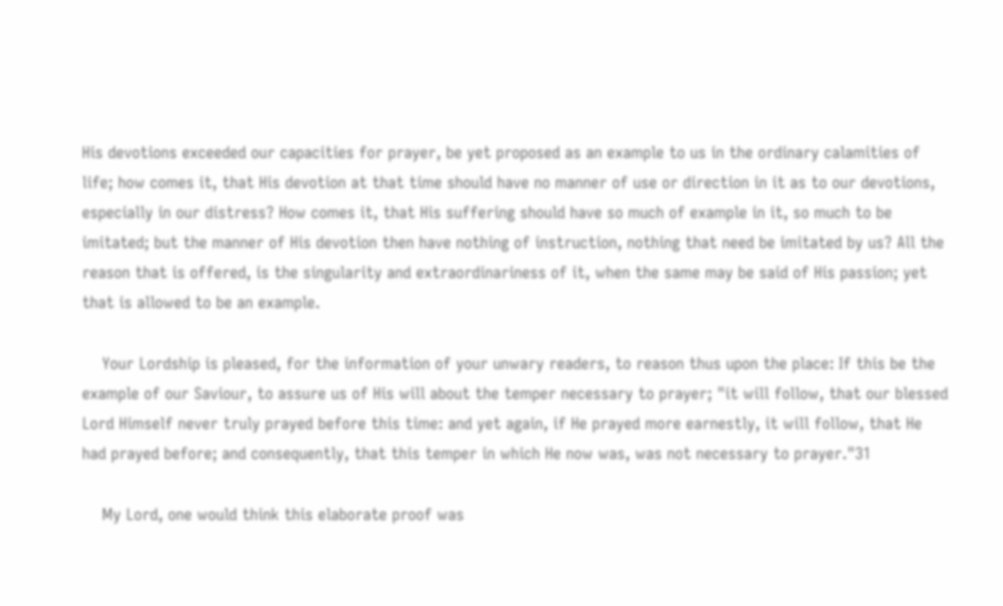His devotions exceeded our capacities for prayer, be yet proposed as an example to us in the ordinary calamities of life; how comes it, that His devotion at that time should have no manner of use or direction in it as to our devotions, especially in our distress? How comes it, that His suffering should have so much of example in it, so much to be imitated; but the manner of His devotion then have nothing of instruction, nothing that need be imitated by us? All the reason that is offered, is the singularity and extraordinariness of it, when the same may be said of His passion; yet that is allowed to be an example.

    Your Lordship is pleased, for the information of your unwary readers, to reason thus upon the place: If this be the example of our Saviour, to assure us of His will about the temper necessary to prayer; "it will follow, that our blessed Lord Himself never truly prayed before this time: and yet again, if He prayed more earnestly, it will follow, that He had prayed before; and consequently, that this temper in which He now was, was not necessary to prayer."31

    My Lord, one would think this elaborate proof was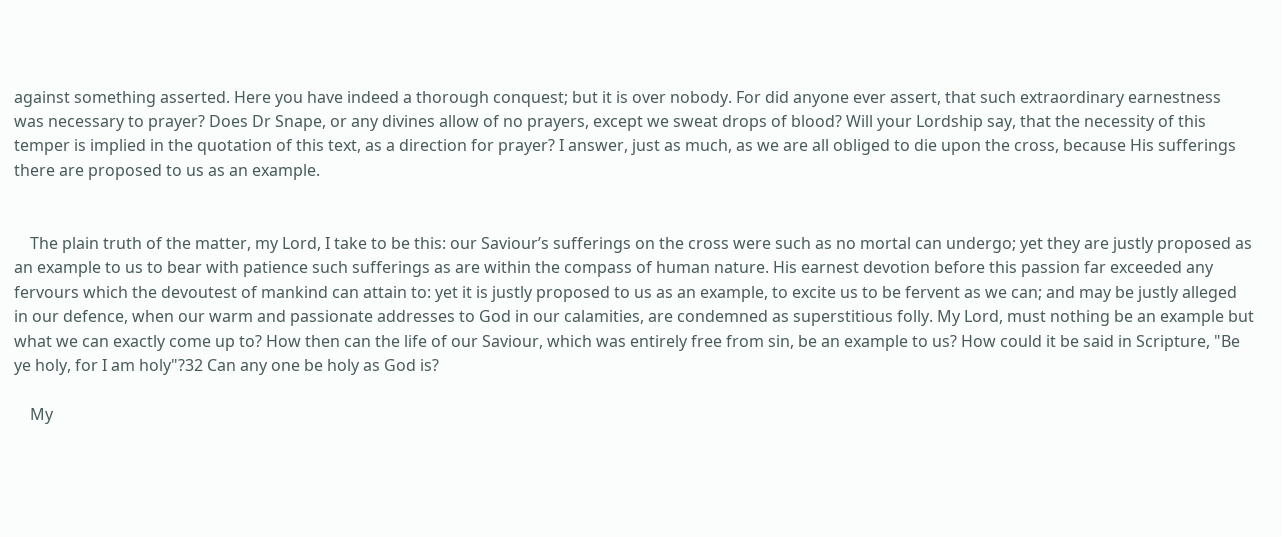against something asserted. Here you have indeed a thorough conquest; but it is over nobody. For did anyone ever assert, that such extraordinary earnestness was necessary to prayer? Does Dr Snape, or any divines allow of no prayers, except we sweat drops of blood? Will your Lordship say, that the necessity of this temper is implied in the quotation of this text, as a direction for prayer? I answer, just as much, as we are all obliged to die upon the cross, because His sufferings there are proposed to us as an example.


    The plain truth of the matter, my Lord, I take to be this: our Saviour’s sufferings on the cross were such as no mortal can undergo; yet they are justly proposed as an example to us to bear with patience such sufferings as are within the compass of human nature. His earnest devotion before this passion far exceeded any fervours which the devoutest of mankind can attain to: yet it is justly proposed to us as an example, to excite us to be fervent as we can; and may be justly alleged in our defence, when our warm and passionate addresses to God in our calamities, are condemned as superstitious folly. My Lord, must nothing be an example but what we can exactly come up to? How then can the life of our Saviour, which was entirely free from sin, be an example to us? How could it be said in Scripture, "Be ye holy, for I am holy"?32 Can any one be holy as God is?

    My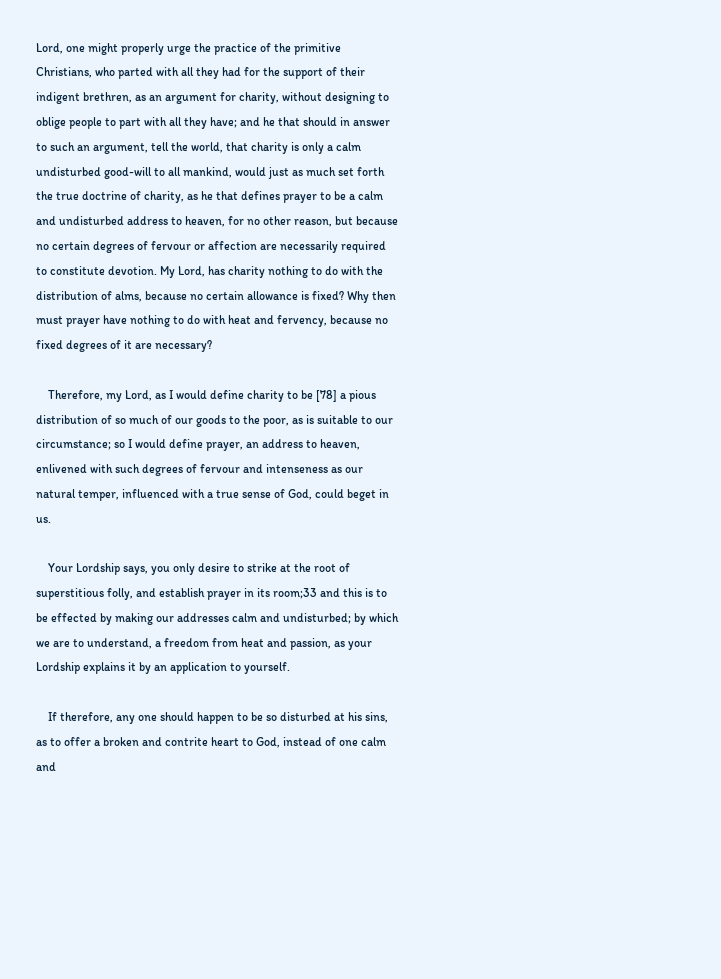Lord, one might properly urge the practice of the primitive Christians, who parted with all they had for the support of their indigent brethren, as an argument for charity, without designing to oblige people to part with all they have; and he that should in answer to such an argument, tell the world, that charity is only a calm undisturbed good-will to all mankind, would just as much set forth the true doctrine of charity, as he that defines prayer to be a calm and undisturbed address to heaven, for no other reason, but because no certain degrees of fervour or affection are necessarily required to constitute devotion. My Lord, has charity nothing to do with the distribution of alms, because no certain allowance is fixed? Why then must prayer have nothing to do with heat and fervency, because no fixed degrees of it are necessary?

    Therefore, my Lord, as I would define charity to be [78] a pious distribution of so much of our goods to the poor, as is suitable to our circumstance; so I would define prayer, an address to heaven, enlivened with such degrees of fervour and intenseness as our natural temper, influenced with a true sense of God, could beget in us.

    Your Lordship says, you only desire to strike at the root of superstitious folly, and establish prayer in its room;33 and this is to be effected by making our addresses calm and undisturbed; by which we are to understand, a freedom from heat and passion, as your Lordship explains it by an application to yourself.

    If therefore, any one should happen to be so disturbed at his sins, as to offer a broken and contrite heart to God, instead of one calm and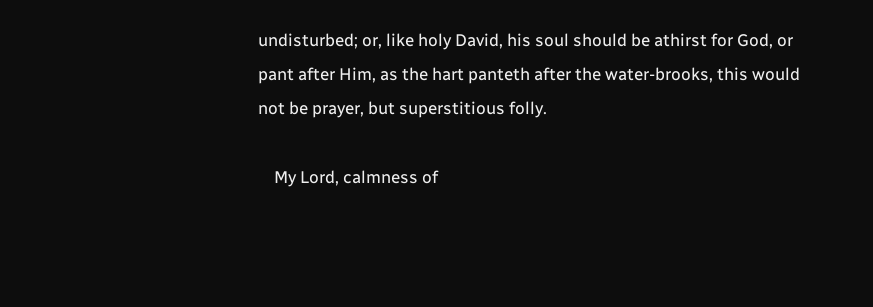undisturbed; or, like holy David, his soul should be athirst for God, or pant after Him, as the hart panteth after the water-brooks, this would not be prayer, but superstitious folly.

    My Lord, calmness of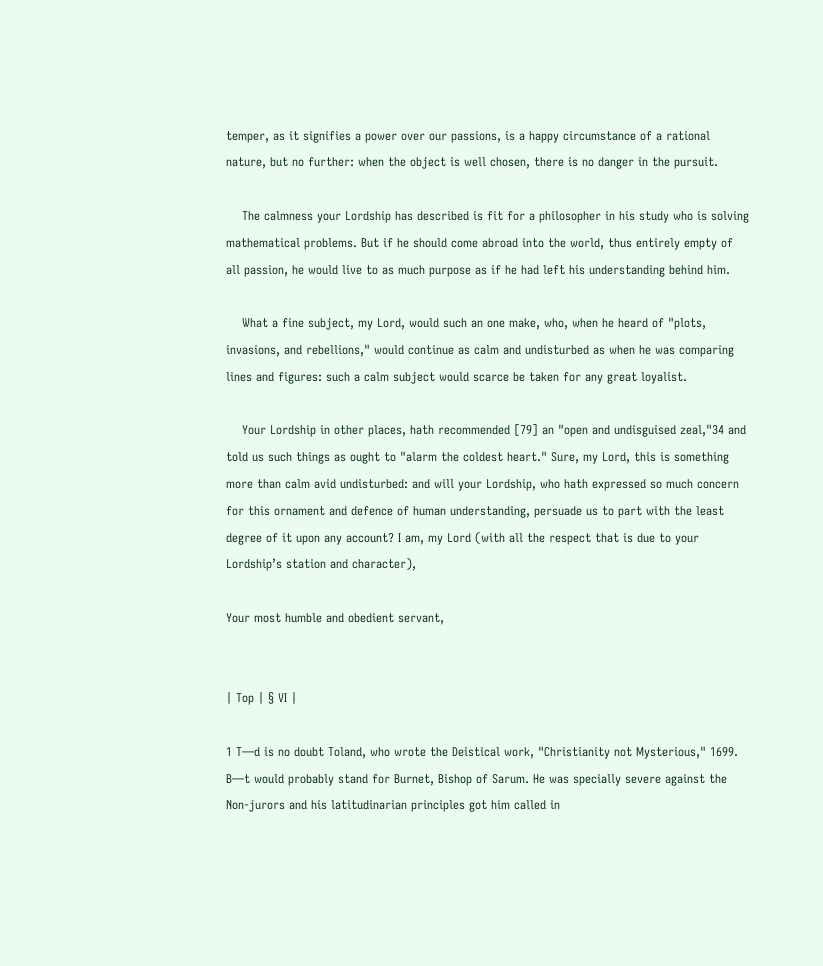temper, as it signifies a power over our passions, is a happy circumstance of a rational nature, but no further: when the object is well chosen, there is no danger in the pursuit.

    The calmness your Lordship has described is fit for a philosopher in his study who is solving mathematical problems. But if he should come abroad into the world, thus entirely empty of all passion, he would live to as much purpose as if he had left his understanding behind him.

    What a fine subject, my Lord, would such an one make, who, when he heard of "plots, invasions, and rebellions," would continue as calm and undisturbed as when he was comparing lines and figures: such a calm subject would scarce be taken for any great loyalist.

    Your Lordship in other places, hath recommended [79] an "open and undisguised zeal,"34 and told us such things as ought to "alarm the coldest heart." Sure, my Lord, this is something more than calm avid undisturbed: and will your Lordship, who hath expressed so much concern for this ornament and defence of human understanding, persuade us to part with the least degree of it upon any account? I am, my Lord (with all the respect that is due to your Lordship’s station and character),

Your most humble and obedient servant,


| Top | § VI |

1 T—d is no doubt Toland, who wrote the Deistical work, "Christianity not Mysterious," 1699. B—t would probably stand for Burnet, Bishop of Sarum. He was specially severe against the Non-jurors and his latitudinarian principles got him called in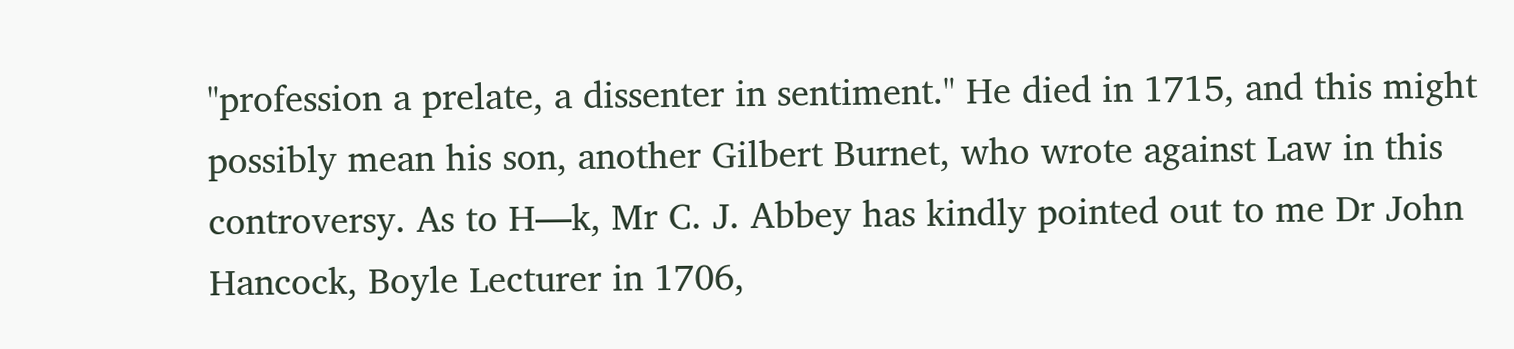"profession a prelate, a dissenter in sentiment." He died in 1715, and this might possibly mean his son, another Gilbert Burnet, who wrote against Law in this controversy. As to H—k, Mr C. J. Abbey has kindly pointed out to me Dr John Hancock, Boyle Lecturer in 1706,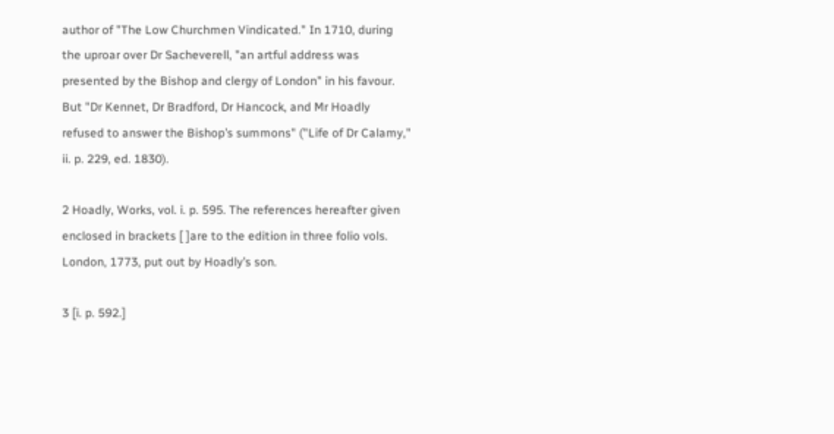author of "The Low Churchmen Vindicated." In 1710, during the uproar over Dr Sacheverell, "an artful address was presented by the Bishop and clergy of London" in his favour. But "Dr Kennet, Dr Bradford, Dr Hancock, and Mr Hoadly refused to answer the Bishop’s summons" ("Life of Dr Calamy," ii. p. 229, ed. 1830).

2 Hoadly, Works, vol. i. p. 595. The references hereafter given enclosed in brackets [ ]are to the edition in three folio vols. London, 1773, put out by Hoadly’s son.

3 [i. p. 592.]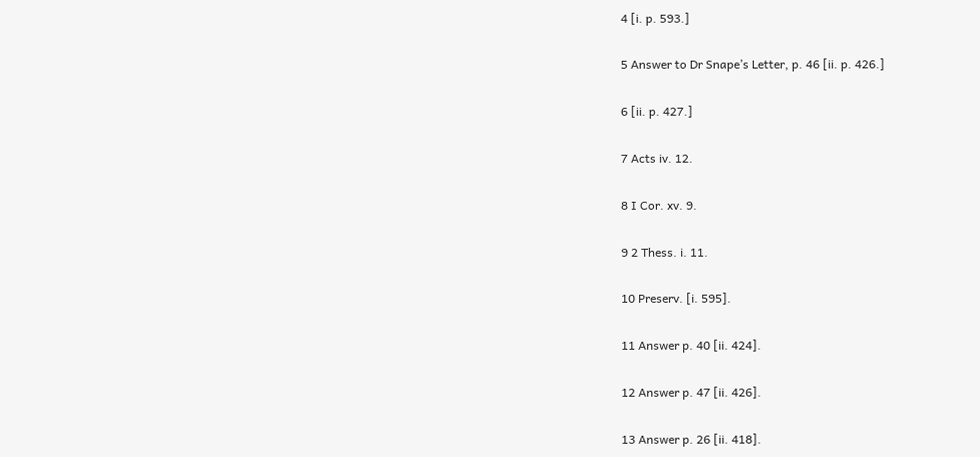4 [i. p. 593.]

5 Answer to Dr Snape’s Letter, p. 46 [ii. p. 426.]

6 [ii. p. 427.]

7 Acts iv. 12.

8 I Cor. xv. 9.

9 2 Thess. i. 11.

10 Preserv. [i. 595].

11 Answer p. 40 [ii. 424].

12 Answer p. 47 [ii. 426].

13 Answer p. 26 [ii. 418].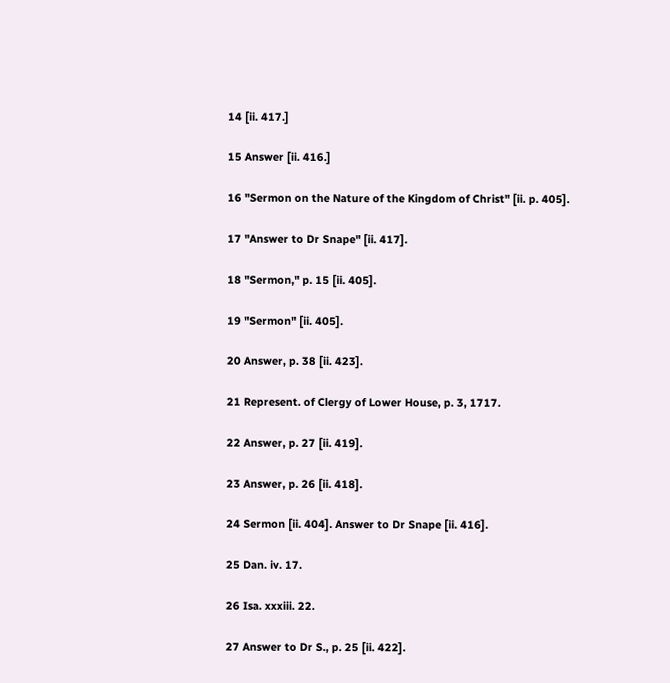14 [ii. 417.]

15 Answer [ii. 416.]

16 "Sermon on the Nature of the Kingdom of Christ" [ii. p. 405].

17 "Answer to Dr Snape" [ii. 417].

18 "Sermon," p. 15 [ii. 405].

19 "Sermon" [ii. 405].

20 Answer, p. 38 [ii. 423].

21 Represent. of Clergy of Lower House, p. 3, 1717.

22 Answer, p. 27 [ii. 419].

23 Answer, p. 26 [ii. 418].

24 Sermon [ii. 404]. Answer to Dr Snape [ii. 416].

25 Dan. iv. 17.

26 Isa. xxxiii. 22.

27 Answer to Dr S., p. 25 [ii. 422].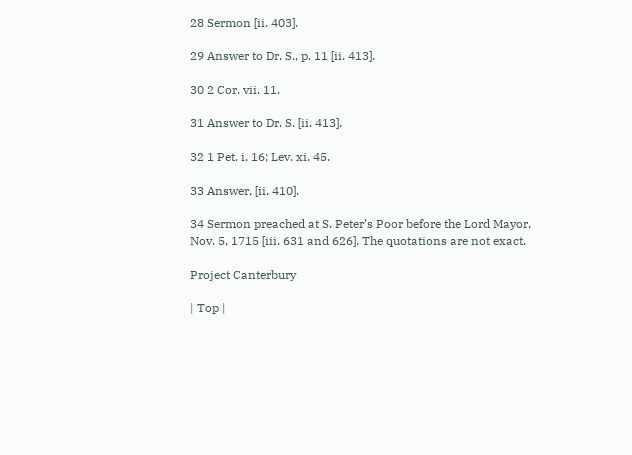28 Sermon [ii. 403].

29 Answer to Dr. S., p. 11 [ii. 413].

30 2 Cor. vii. 11.

31 Answer to Dr. S. [ii. 413].

32 1 Pet. i. 16; Lev. xi. 45.

33 Answer, [ii. 410].

34 Sermon preached at S. Peter’s Poor before the Lord Mayor, Nov. 5, 1715 [iii. 631 and 626]. The quotations are not exact.

Project Canterbury

| Top |